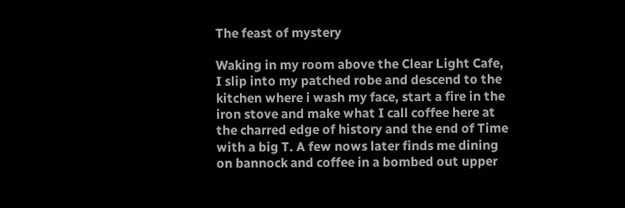The feast of mystery

Waking in my room above the Clear Light Cafe, I slip into my patched robe and descend to the kitchen where i wash my face, start a fire in the iron stove and make what I call coffee here at the charred edge of history and the end of Time with a big T. A few nows later finds me dining on bannock and coffee in a bombed out upper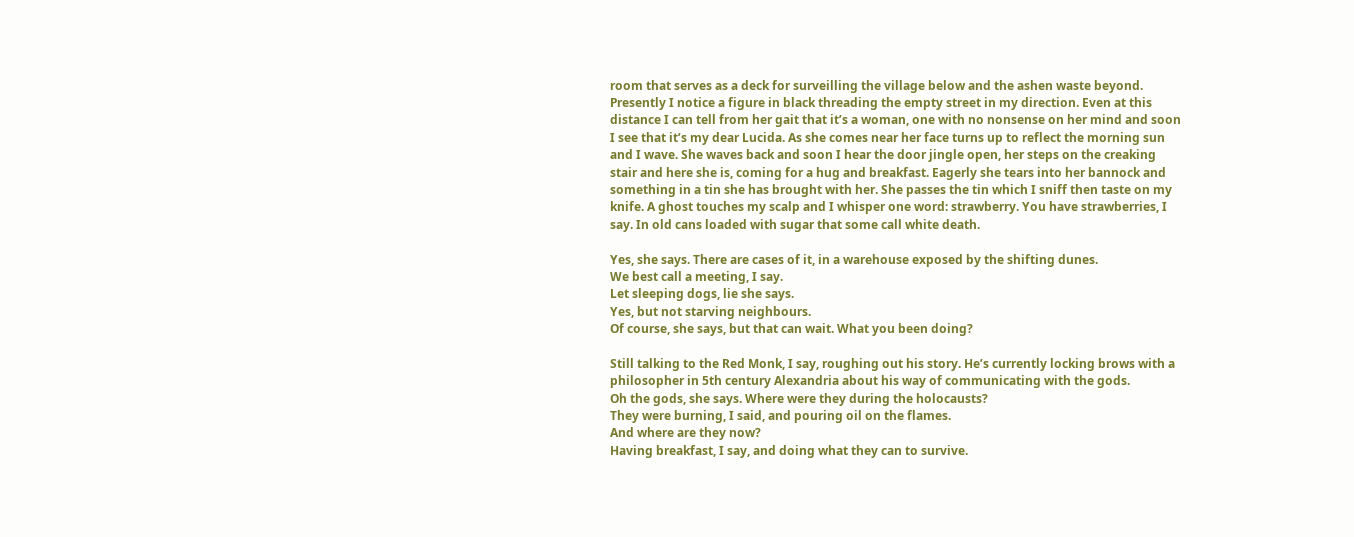room that serves as a deck for surveilling the village below and the ashen waste beyond. Presently I notice a figure in black threading the empty street in my direction. Even at this distance I can tell from her gait that it’s a woman, one with no nonsense on her mind and soon I see that it’s my dear Lucida. As she comes near her face turns up to reflect the morning sun and I wave. She waves back and soon I hear the door jingle open, her steps on the creaking stair and here she is, coming for a hug and breakfast. Eagerly she tears into her bannock and something in a tin she has brought with her. She passes the tin which I sniff then taste on my knife. A ghost touches my scalp and I whisper one word: strawberry. You have strawberries, I say. In old cans loaded with sugar that some call white death.

Yes, she says. There are cases of it, in a warehouse exposed by the shifting dunes.
We best call a meeting, I say.
Let sleeping dogs, lie she says.
Yes, but not starving neighbours.
Of course, she says, but that can wait. What you been doing?

Still talking to the Red Monk, I say, roughing out his story. He’s currently locking brows with a philosopher in 5th century Alexandria about his way of communicating with the gods.
Oh the gods, she says. Where were they during the holocausts?
They were burning, I said, and pouring oil on the flames.
And where are they now?
Having breakfast, I say, and doing what they can to survive.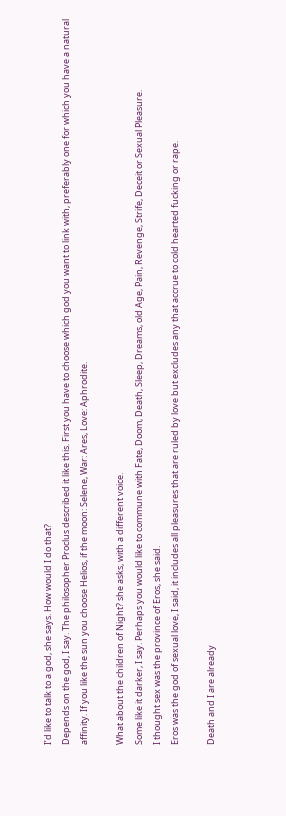I’d like to talk to a god, she says. How would I do that?
Depends on the god, I say. The philosopher Proclus described it like this. First you have to choose which god you want to link with, preferably one for which you have a natural affinity. If you like the sun you choose Helios, if the moon: Selene, War: Ares, Love: Aphrodite.

What about the children of Night? she asks, with a different voice.
Some like it darker, I say. Perhaps you would like to commune with Fate, Doom, Death, Sleep, Dreams, old Age, Pain, Revenge, Strife, Deceit or Sexual Pleasure.
I thought sex was the province of Eros, she said.
Eros was the god of sexual love, I said, it includes all pleasures that are ruled by love but excludes any that accrue to cold hearted fucking or rape.

Death and I are already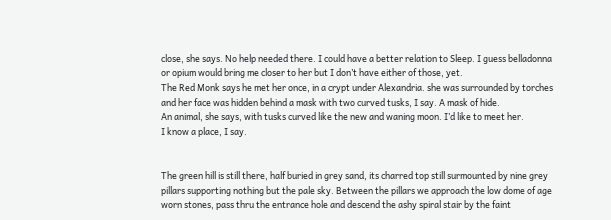close, she says. No help needed there. I could have a better relation to Sleep. I guess belladonna or opium would bring me closer to her but I don’t have either of those, yet.
The Red Monk says he met her once, in a crypt under Alexandria. she was surrounded by torches and her face was hidden behind a mask with two curved tusks, I say. A mask of hide.
An animal, she says, with tusks curved like the new and waning moon. I’d like to meet her.
I know a place, I say.


The green hill is still there, half buried in grey sand, its charred top still surmounted by nine grey pillars supporting nothing but the pale sky. Between the pillars we approach the low dome of age worn stones, pass thru the entrance hole and descend the ashy spiral stair by the faint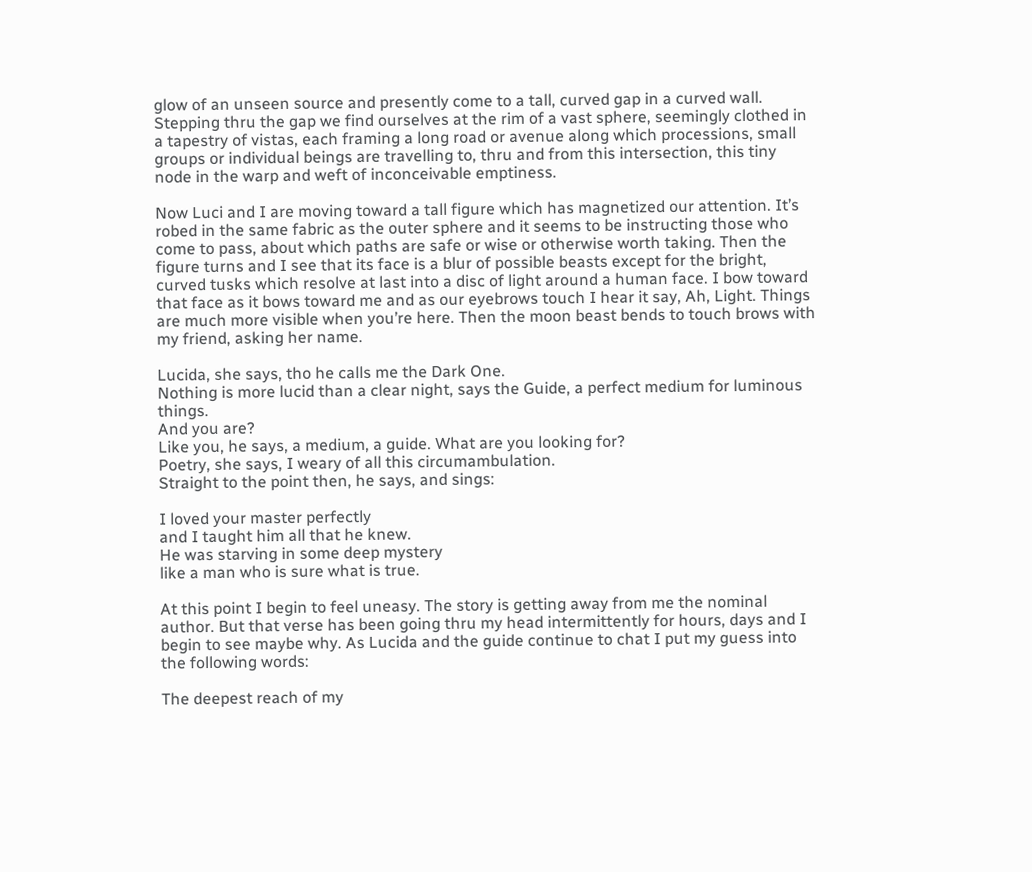glow of an unseen source and presently come to a tall, curved gap in a curved wall. Stepping thru the gap we find ourselves at the rim of a vast sphere, seemingly clothed in a tapestry of vistas, each framing a long road or avenue along which processions, small groups or individual beings are travelling to, thru and from this intersection, this tiny node in the warp and weft of inconceivable emptiness.

Now Luci and I are moving toward a tall figure which has magnetized our attention. It’s robed in the same fabric as the outer sphere and it seems to be instructing those who come to pass, about which paths are safe or wise or otherwise worth taking. Then the figure turns and I see that its face is a blur of possible beasts except for the bright, curved tusks which resolve at last into a disc of light around a human face. I bow toward that face as it bows toward me and as our eyebrows touch I hear it say, Ah, Light. Things are much more visible when you’re here. Then the moon beast bends to touch brows with my friend, asking her name.

Lucida, she says, tho he calls me the Dark One.
Nothing is more lucid than a clear night, says the Guide, a perfect medium for luminous things.
And you are?
Like you, he says, a medium, a guide. What are you looking for?
Poetry, she says, I weary of all this circumambulation.
Straight to the point then, he says, and sings:

I loved your master perfectly
and I taught him all that he knew.
He was starving in some deep mystery
like a man who is sure what is true.

At this point I begin to feel uneasy. The story is getting away from me the nominal author. But that verse has been going thru my head intermittently for hours, days and I begin to see maybe why. As Lucida and the guide continue to chat I put my guess into the following words:

The deepest reach of my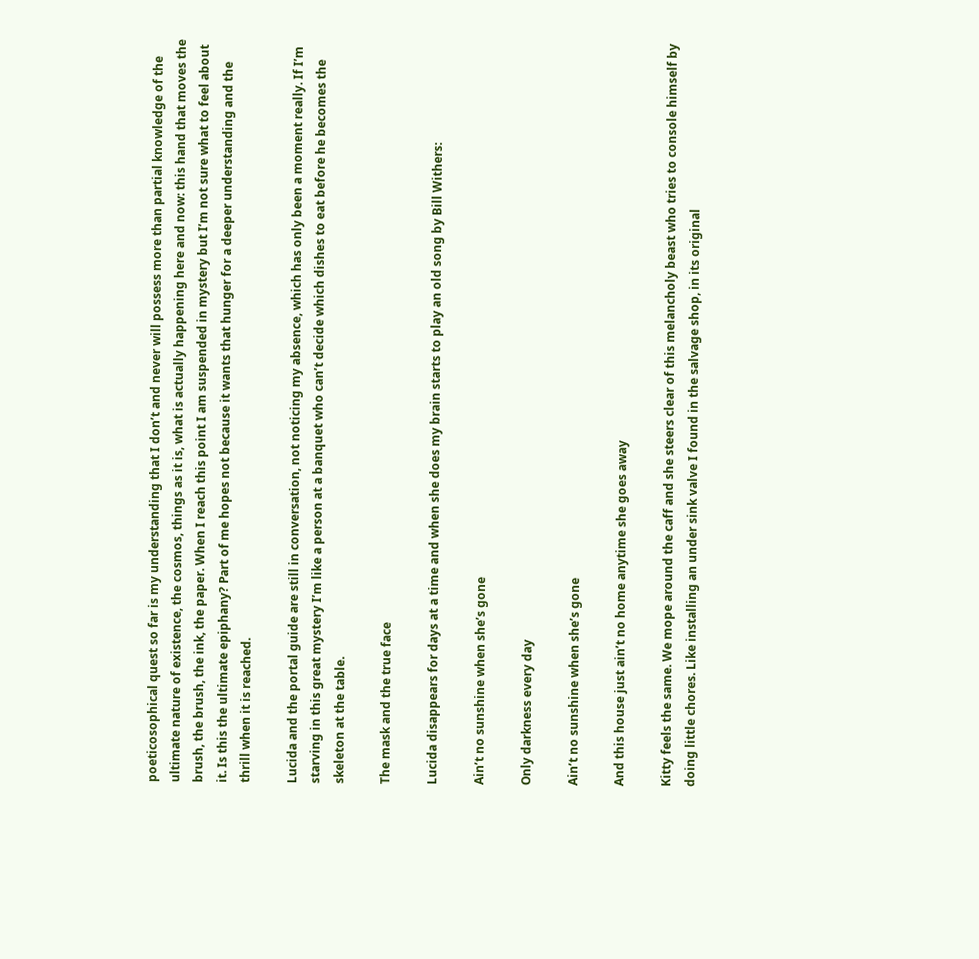poeticosophical quest so far is my understanding that I don’t and never will possess more than partial knowledge of the ultimate nature of existence, the cosmos, things as it is, what is actually happening here and now: this hand that moves the brush, the brush, the ink, the paper. When I reach this point I am suspended in mystery but I’m not sure what to feel about it. Is this the ultimate epiphany? Part of me hopes not because it wants that hunger for a deeper understanding and the thrill when it is reached.

Lucida and the portal guide are still in conversation, not noticing my absence, which has only been a moment really. If I’m starving in this great mystery I’m like a person at a banquet who can’t decide which dishes to eat before he becomes the skeleton at the table.

The mask and the true face

Lucida disappears for days at a time and when she does my brain starts to play an old song by Bill Withers:

Ain’t no sunshine when she’s gone

Only darkness every day

Ain’t no sunshine when she’s gone

And this house just ain’t no home anytime she goes away

Kitty feels the same. We mope around the caff and she steers clear of this melancholy beast who tries to console himself by doing little chores. Like installing an under sink valve I found in the salvage shop, in its original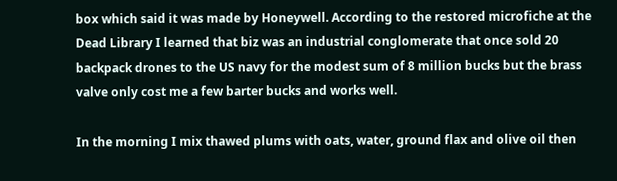box which said it was made by Honeywell. According to the restored microfiche at the Dead Library I learned that biz was an industrial conglomerate that once sold 20 backpack drones to the US navy for the modest sum of 8 million bucks but the brass valve only cost me a few barter bucks and works well.

In the morning I mix thawed plums with oats, water, ground flax and olive oil then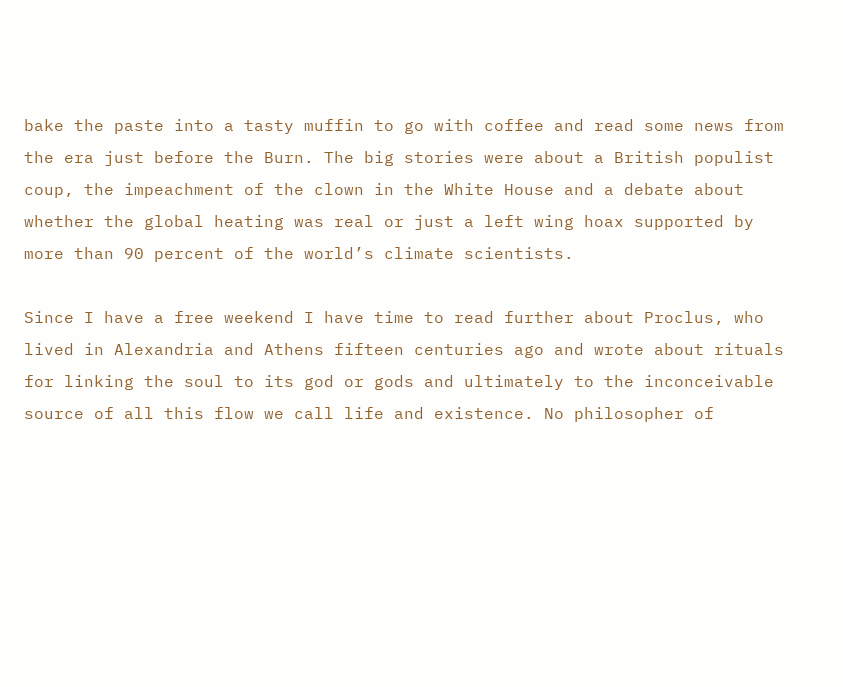bake the paste into a tasty muffin to go with coffee and read some news from the era just before the Burn. The big stories were about a British populist coup, the impeachment of the clown in the White House and a debate about whether the global heating was real or just a left wing hoax supported by more than 90 percent of the world’s climate scientists.

Since I have a free weekend I have time to read further about Proclus, who lived in Alexandria and Athens fifteen centuries ago and wrote about rituals for linking the soul to its god or gods and ultimately to the inconceivable source of all this flow we call life and existence. No philosopher of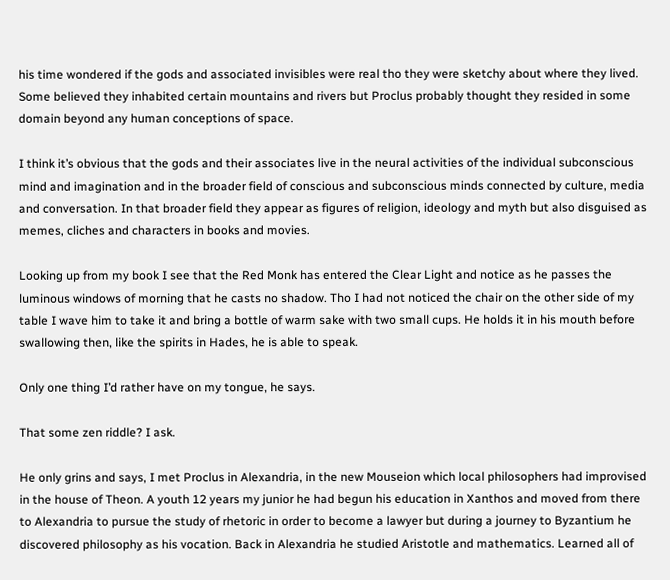his time wondered if the gods and associated invisibles were real tho they were sketchy about where they lived. Some believed they inhabited certain mountains and rivers but Proclus probably thought they resided in some domain beyond any human conceptions of space.

I think it’s obvious that the gods and their associates live in the neural activities of the individual subconscious mind and imagination and in the broader field of conscious and subconscious minds connected by culture, media and conversation. In that broader field they appear as figures of religion, ideology and myth but also disguised as memes, cliches and characters in books and movies.

Looking up from my book I see that the Red Monk has entered the Clear Light and notice as he passes the luminous windows of morning that he casts no shadow. Tho I had not noticed the chair on the other side of my table I wave him to take it and bring a bottle of warm sake with two small cups. He holds it in his mouth before swallowing then, like the spirits in Hades, he is able to speak.

Only one thing I’d rather have on my tongue, he says.

That some zen riddle? I ask.

He only grins and says, I met Proclus in Alexandria, in the new Mouseion which local philosophers had improvised in the house of Theon. A youth 12 years my junior he had begun his education in Xanthos and moved from there to Alexandria to pursue the study of rhetoric in order to become a lawyer but during a journey to Byzantium he discovered philosophy as his vocation. Back in Alexandria he studied Aristotle and mathematics. Learned all of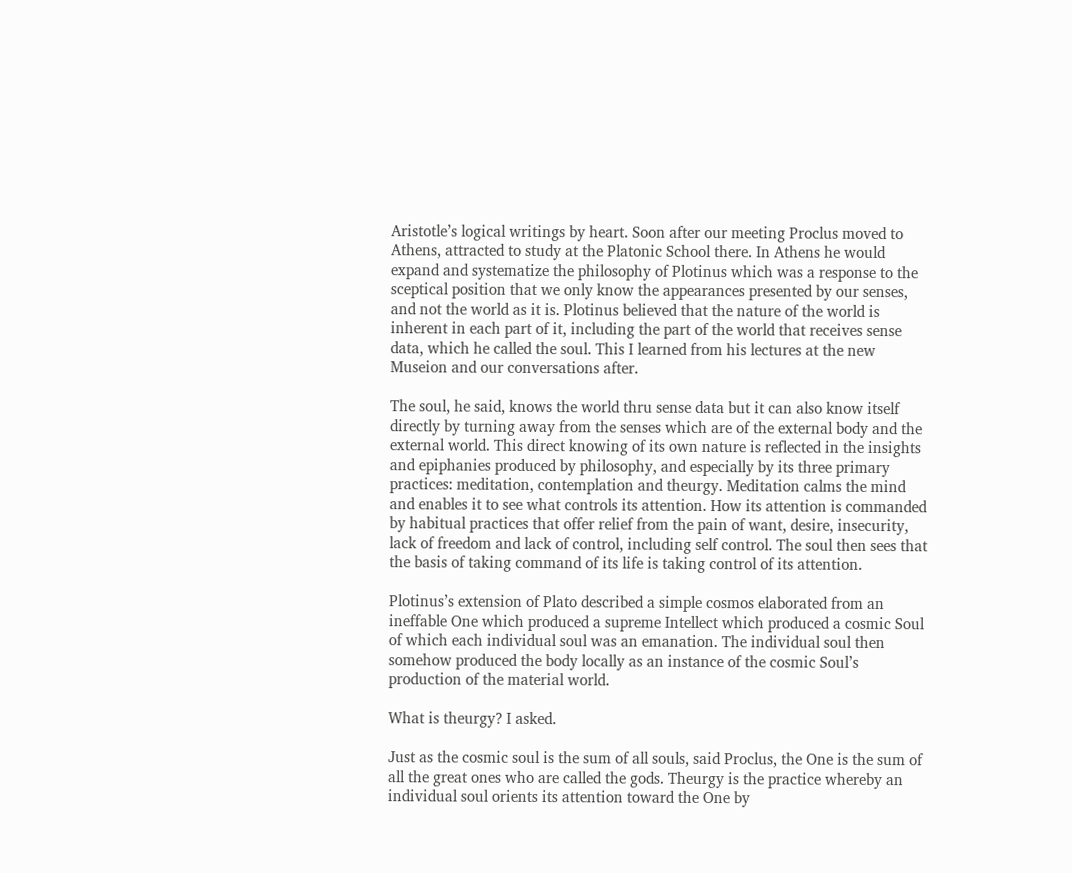Aristotle’s logical writings by heart. Soon after our meeting Proclus moved to Athens, attracted to study at the Platonic School there. In Athens he would expand and systematize the philosophy of Plotinus which was a response to the sceptical position that we only know the appearances presented by our senses, and not the world as it is. Plotinus believed that the nature of the world is inherent in each part of it, including the part of the world that receives sense data, which he called the soul. This I learned from his lectures at the new Museion and our conversations after.

The soul, he said, knows the world thru sense data but it can also know itself directly by turning away from the senses which are of the external body and the external world. This direct knowing of its own nature is reflected in the insights and epiphanies produced by philosophy, and especially by its three primary practices: meditation, contemplation and theurgy. Meditation calms the mind and enables it to see what controls its attention. How its attention is commanded by habitual practices that offer relief from the pain of want, desire, insecurity, lack of freedom and lack of control, including self control. The soul then sees that the basis of taking command of its life is taking control of its attention.

Plotinus’s extension of Plato described a simple cosmos elaborated from an ineffable One which produced a supreme Intellect which produced a cosmic Soul of which each individual soul was an emanation. The individual soul then somehow produced the body locally as an instance of the cosmic Soul’s production of the material world.

What is theurgy? I asked.

Just as the cosmic soul is the sum of all souls, said Proclus, the One is the sum of all the great ones who are called the gods. Theurgy is the practice whereby an individual soul orients its attention toward the One by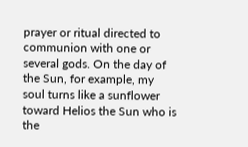prayer or ritual directed to communion with one or several gods. On the day of the Sun, for example, my soul turns like a sunflower toward Helios the Sun who is the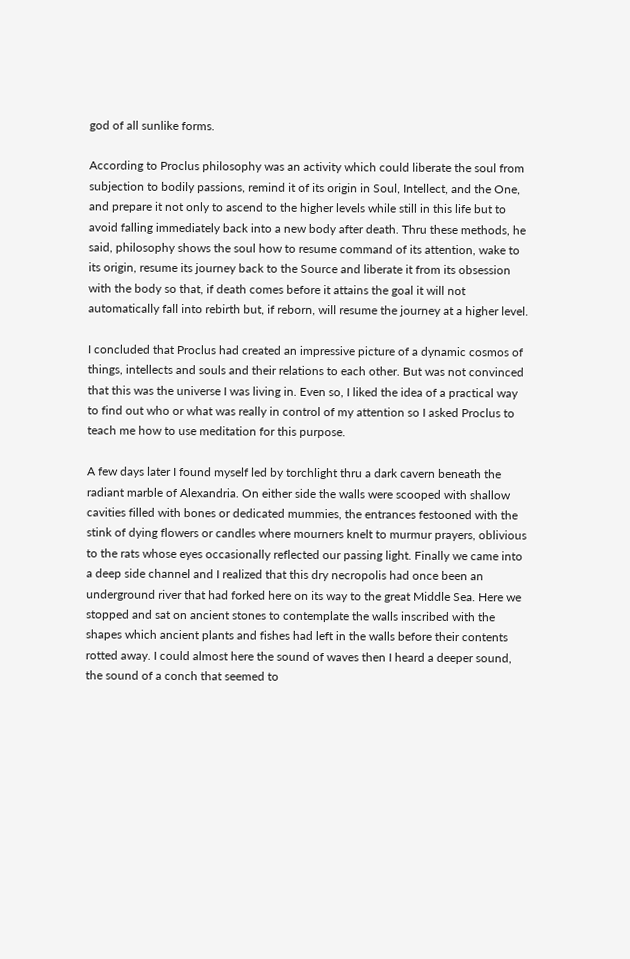god of all sunlike forms.

According to Proclus philosophy was an activity which could liberate the soul from subjection to bodily passions, remind it of its origin in Soul, Intellect, and the One, and prepare it not only to ascend to the higher levels while still in this life but to avoid falling immediately back into a new body after death. Thru these methods, he said, philosophy shows the soul how to resume command of its attention, wake to its origin, resume its journey back to the Source and liberate it from its obsession with the body so that, if death comes before it attains the goal it will not automatically fall into rebirth but, if reborn, will resume the journey at a higher level.

I concluded that Proclus had created an impressive picture of a dynamic cosmos of things, intellects and souls and their relations to each other. But was not convinced that this was the universe I was living in. Even so, I liked the idea of a practical way to find out who or what was really in control of my attention so I asked Proclus to teach me how to use meditation for this purpose.

A few days later I found myself led by torchlight thru a dark cavern beneath the radiant marble of Alexandria. On either side the walls were scooped with shallow cavities filled with bones or dedicated mummies, the entrances festooned with the stink of dying flowers or candles where mourners knelt to murmur prayers, oblivious to the rats whose eyes occasionally reflected our passing light. Finally we came into a deep side channel and I realized that this dry necropolis had once been an underground river that had forked here on its way to the great Middle Sea. Here we stopped and sat on ancient stones to contemplate the walls inscribed with the shapes which ancient plants and fishes had left in the walls before their contents rotted away. I could almost here the sound of waves then I heard a deeper sound, the sound of a conch that seemed to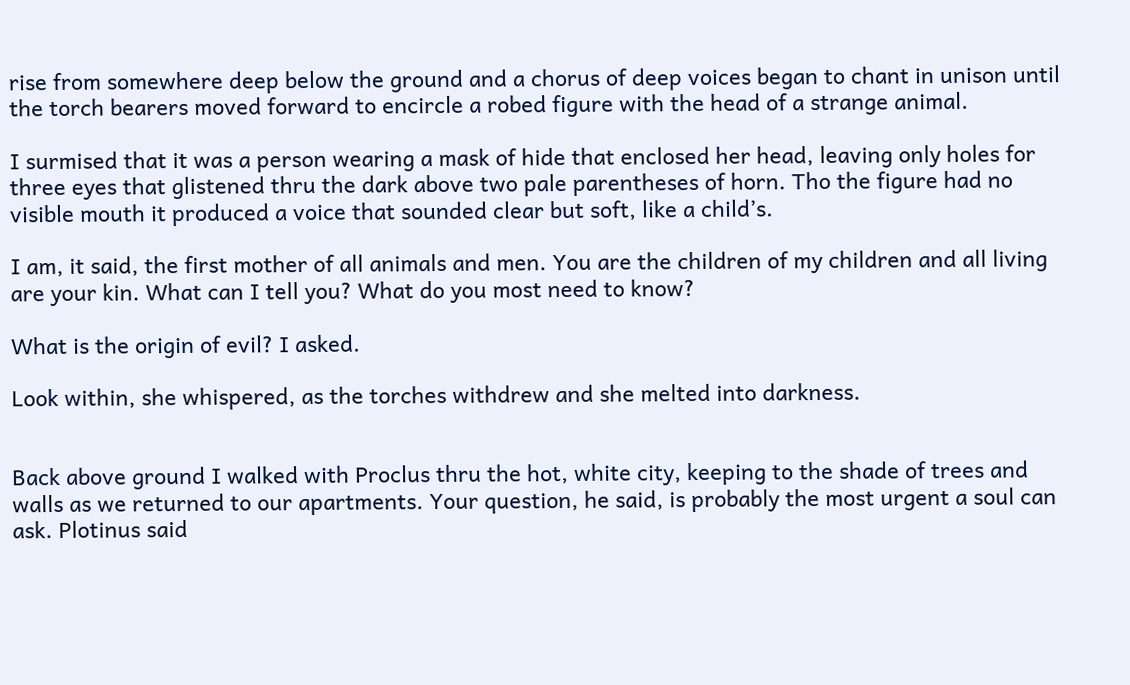rise from somewhere deep below the ground and a chorus of deep voices began to chant in unison until the torch bearers moved forward to encircle a robed figure with the head of a strange animal.

I surmised that it was a person wearing a mask of hide that enclosed her head, leaving only holes for three eyes that glistened thru the dark above two pale parentheses of horn. Tho the figure had no visible mouth it produced a voice that sounded clear but soft, like a child’s.

I am, it said, the first mother of all animals and men. You are the children of my children and all living are your kin. What can I tell you? What do you most need to know?

What is the origin of evil? I asked.

Look within, she whispered, as the torches withdrew and she melted into darkness.


Back above ground I walked with Proclus thru the hot, white city, keeping to the shade of trees and walls as we returned to our apartments. Your question, he said, is probably the most urgent a soul can ask. Plotinus said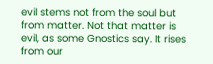evil stems not from the soul but from matter. Not that matter is evil, as some Gnostics say. It rises from our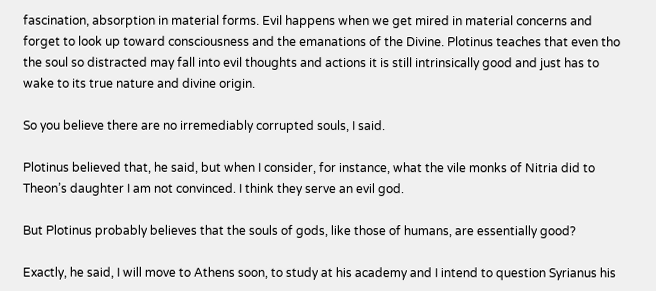fascination, absorption in material forms. Evil happens when we get mired in material concerns and forget to look up toward consciousness and the emanations of the Divine. Plotinus teaches that even tho the soul so distracted may fall into evil thoughts and actions it is still intrinsically good and just has to wake to its true nature and divine origin.

So you believe there are no irremediably corrupted souls, I said.

Plotinus believed that, he said, but when I consider, for instance, what the vile monks of Nitria did to Theon’s daughter I am not convinced. I think they serve an evil god.

But Plotinus probably believes that the souls of gods, like those of humans, are essentially good?

Exactly, he said, I will move to Athens soon, to study at his academy and I intend to question Syrianus his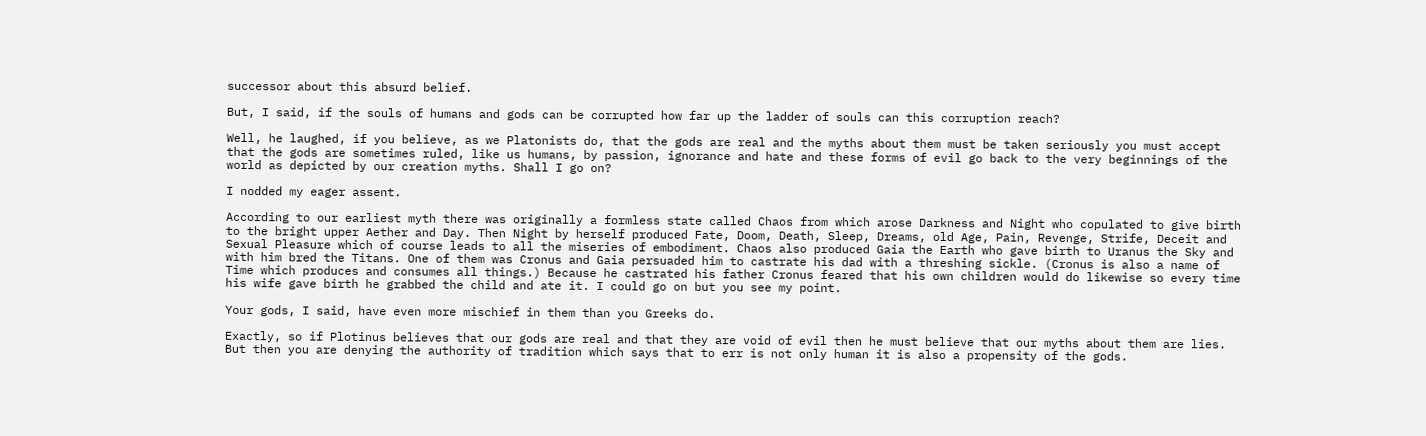successor about this absurd belief.

But, I said, if the souls of humans and gods can be corrupted how far up the ladder of souls can this corruption reach?

Well, he laughed, if you believe, as we Platonists do, that the gods are real and the myths about them must be taken seriously you must accept that the gods are sometimes ruled, like us humans, by passion, ignorance and hate and these forms of evil go back to the very beginnings of the world as depicted by our creation myths. Shall I go on?

I nodded my eager assent.

According to our earliest myth there was originally a formless state called Chaos from which arose Darkness and Night who copulated to give birth to the bright upper Aether and Day. Then Night by herself produced Fate, Doom, Death, Sleep, Dreams, old Age, Pain, Revenge, Strife, Deceit and Sexual Pleasure which of course leads to all the miseries of embodiment. Chaos also produced Gaia the Earth who gave birth to Uranus the Sky and with him bred the Titans. One of them was Cronus and Gaia persuaded him to castrate his dad with a threshing sickle. (Cronus is also a name of Time which produces and consumes all things.) Because he castrated his father Cronus feared that his own children would do likewise so every time his wife gave birth he grabbed the child and ate it. I could go on but you see my point.

Your gods, I said, have even more mischief in them than you Greeks do.

Exactly, so if Plotinus believes that our gods are real and that they are void of evil then he must believe that our myths about them are lies. But then you are denying the authority of tradition which says that to err is not only human it is also a propensity of the gods.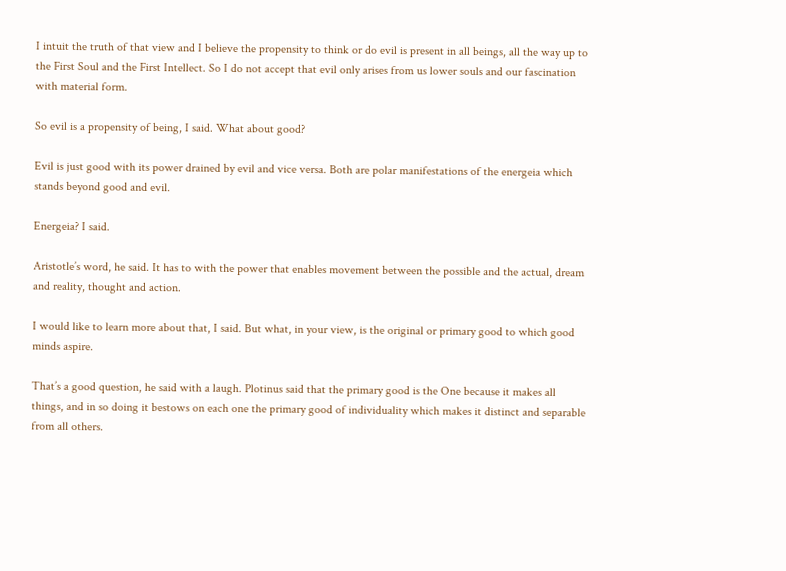I intuit the truth of that view and I believe the propensity to think or do evil is present in all beings, all the way up to the First Soul and the First Intellect. So I do not accept that evil only arises from us lower souls and our fascination with material form.

So evil is a propensity of being, I said. What about good?

Evil is just good with its power drained by evil and vice versa. Both are polar manifestations of the energeia which stands beyond good and evil.

Energeia? I said.

Aristotle’s word, he said. It has to with the power that enables movement between the possible and the actual, dream and reality, thought and action.

I would like to learn more about that, I said. But what, in your view, is the original or primary good to which good minds aspire.

That’s a good question, he said with a laugh. Plotinus said that the primary good is the One because it makes all things, and in so doing it bestows on each one the primary good of individuality which makes it distinct and separable from all others.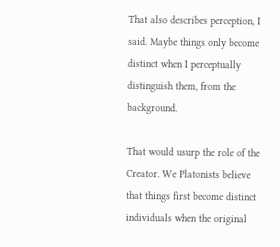That also describes perception, I said. Maybe things only become distinct when I perceptually distinguish them, from the background.

That would usurp the role of the Creator. We Platonists believe that things first become distinct individuals when the original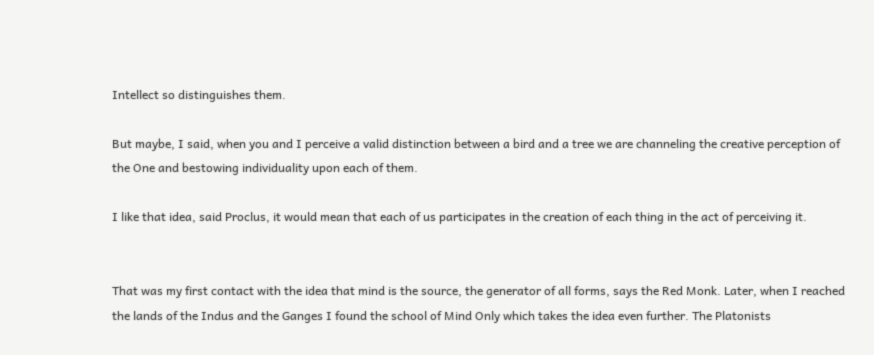Intellect so distinguishes them.

But maybe, I said, when you and I perceive a valid distinction between a bird and a tree we are channeling the creative perception of the One and bestowing individuality upon each of them.

I like that idea, said Proclus, it would mean that each of us participates in the creation of each thing in the act of perceiving it.


That was my first contact with the idea that mind is the source, the generator of all forms, says the Red Monk. Later, when I reached the lands of the Indus and the Ganges I found the school of Mind Only which takes the idea even further. The Platonists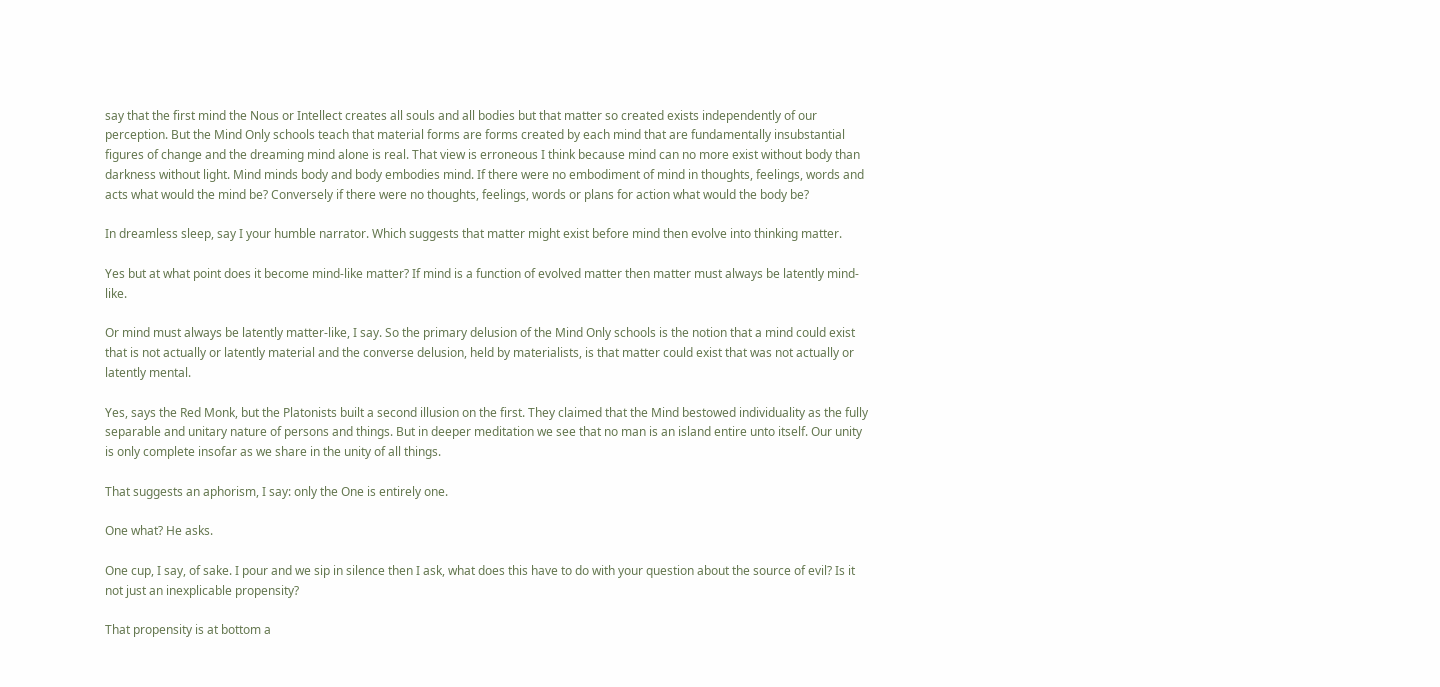say that the first mind the Nous or Intellect creates all souls and all bodies but that matter so created exists independently of our perception. But the Mind Only schools teach that material forms are forms created by each mind that are fundamentally insubstantial figures of change and the dreaming mind alone is real. That view is erroneous I think because mind can no more exist without body than darkness without light. Mind minds body and body embodies mind. If there were no embodiment of mind in thoughts, feelings, words and acts what would the mind be? Conversely if there were no thoughts, feelings, words or plans for action what would the body be?

In dreamless sleep, say I your humble narrator. Which suggests that matter might exist before mind then evolve into thinking matter.

Yes but at what point does it become mind-like matter? If mind is a function of evolved matter then matter must always be latently mind-like.

Or mind must always be latently matter-like, I say. So the primary delusion of the Mind Only schools is the notion that a mind could exist that is not actually or latently material and the converse delusion, held by materialists, is that matter could exist that was not actually or latently mental.

Yes, says the Red Monk, but the Platonists built a second illusion on the first. They claimed that the Mind bestowed individuality as the fully separable and unitary nature of persons and things. But in deeper meditation we see that no man is an island entire unto itself. Our unity is only complete insofar as we share in the unity of all things.

That suggests an aphorism, I say: only the One is entirely one.

One what? He asks.

One cup, I say, of sake. I pour and we sip in silence then I ask, what does this have to do with your question about the source of evil? Is it not just an inexplicable propensity?

That propensity is at bottom a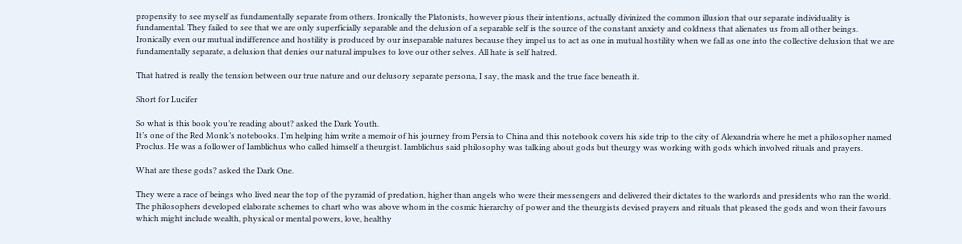propensity to see myself as fundamentally separate from others. Ironically the Platonists, however pious their intentions, actually divinized the common illusion that our separate individuality is fundamental. They failed to see that we are only superficially separable and the delusion of a separable self is the source of the constant anxiety and coldness that alienates us from all other beings. Ironically even our mutual indifference and hostility is produced by our inseparable natures because they impel us to act as one in mutual hostility when we fall as one into the collective delusion that we are fundamentally separate, a delusion that denies our natural impulses to love our other selves. All hate is self hatred.

That hatred is really the tension between our true nature and our delusory separate persona, I say, the mask and the true face beneath it.

Short for Lucifer

So what is this book you’re reading about? asked the Dark Youth.
It’s one of the Red Monk’s notebooks. I’m helping him write a memoir of his journey from Persia to China and this notebook covers his side trip to the city of Alexandria where he met a philosopher named Proclus. He was a follower of Iamblichus who called himself a theurgist. Iamblichus said philosophy was talking about gods but theurgy was working with gods which involved rituals and prayers.

What are these gods? asked the Dark One.

They were a race of beings who lived near the top of the pyramid of predation, higher than angels who were their messengers and delivered their dictates to the warlords and presidents who ran the world. The philosophers developed elaborate schemes to chart who was above whom in the cosmic hierarchy of power and the theurgists devised prayers and rituals that pleased the gods and won their favours which might include wealth, physical or mental powers, love, healthy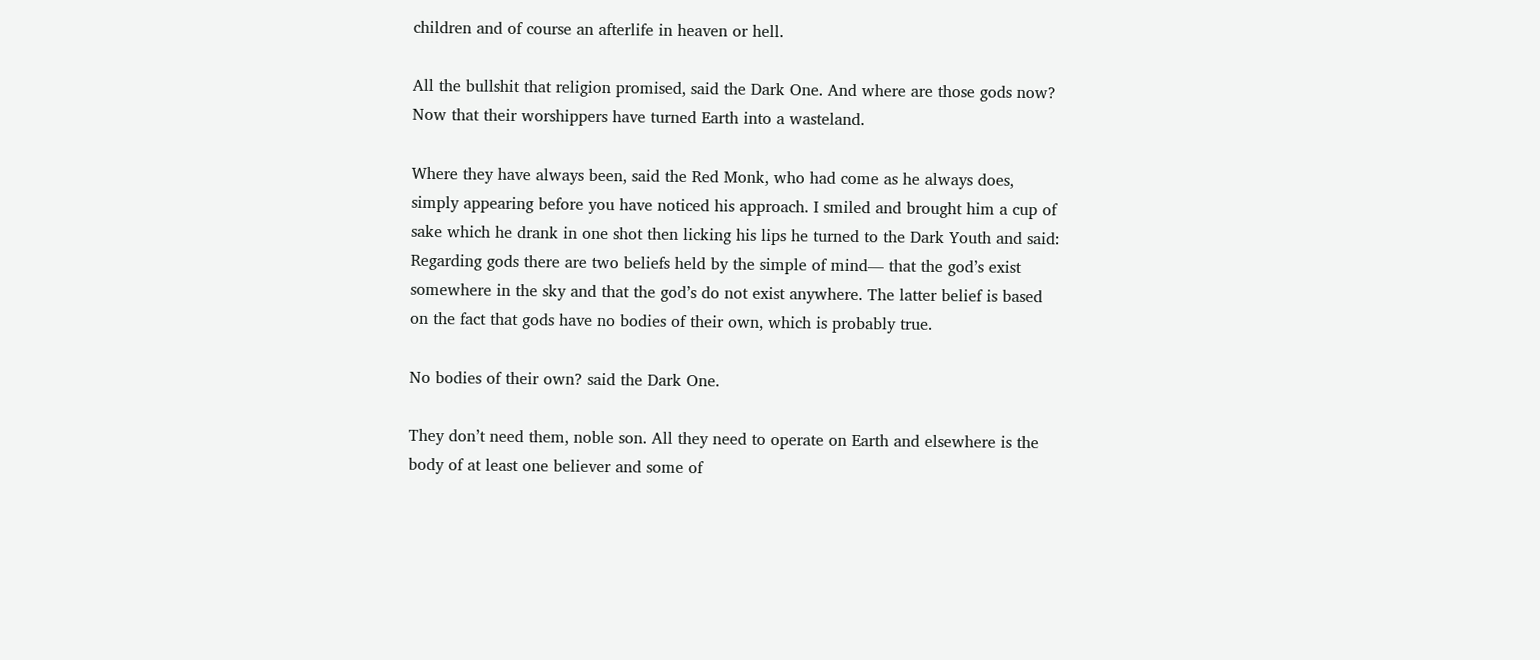children and of course an afterlife in heaven or hell.

All the bullshit that religion promised, said the Dark One. And where are those gods now? Now that their worshippers have turned Earth into a wasteland.

Where they have always been, said the Red Monk, who had come as he always does, simply appearing before you have noticed his approach. I smiled and brought him a cup of sake which he drank in one shot then licking his lips he turned to the Dark Youth and said: Regarding gods there are two beliefs held by the simple of mind— that the god’s exist somewhere in the sky and that the god’s do not exist anywhere. The latter belief is based on the fact that gods have no bodies of their own, which is probably true.

No bodies of their own? said the Dark One.

They don’t need them, noble son. All they need to operate on Earth and elsewhere is the body of at least one believer and some of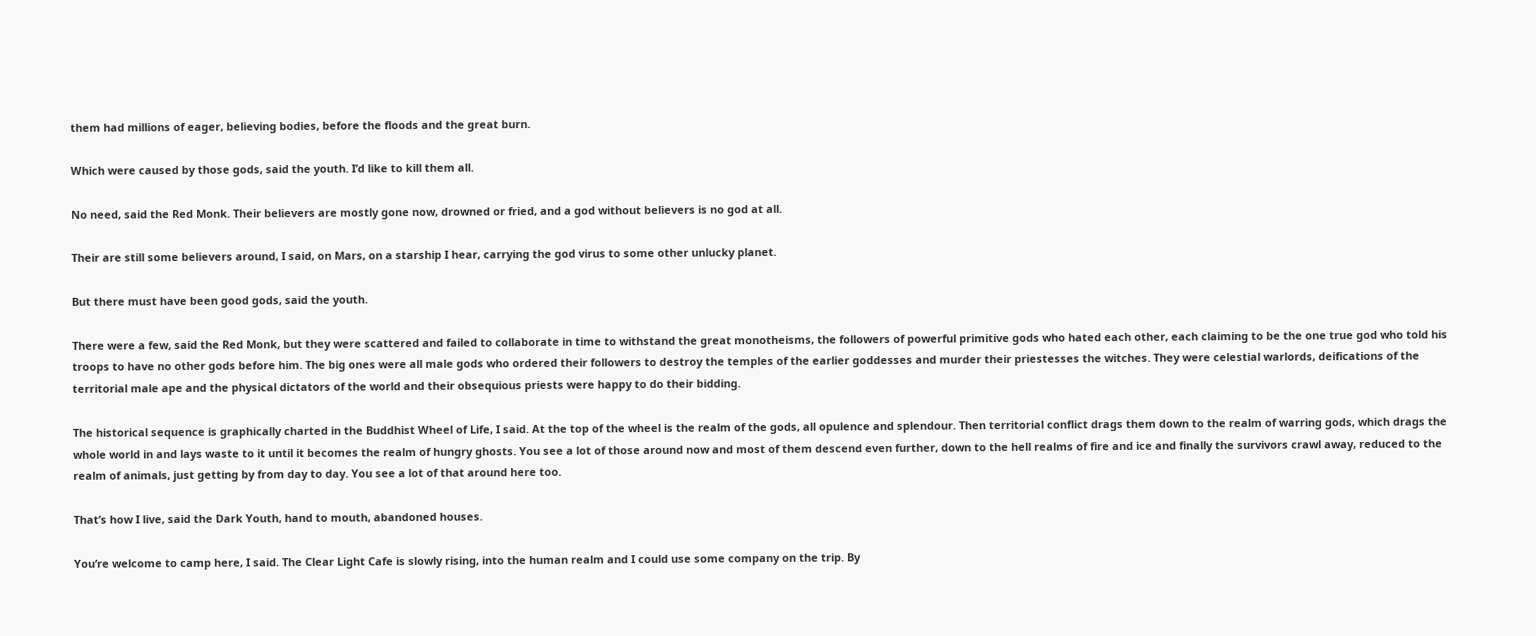them had millions of eager, believing bodies, before the floods and the great burn.

Which were caused by those gods, said the youth. I’d like to kill them all.

No need, said the Red Monk. Their believers are mostly gone now, drowned or fried, and a god without believers is no god at all.

Their are still some believers around, I said, on Mars, on a starship I hear, carrying the god virus to some other unlucky planet.

But there must have been good gods, said the youth.

There were a few, said the Red Monk, but they were scattered and failed to collaborate in time to withstand the great monotheisms, the followers of powerful primitive gods who hated each other, each claiming to be the one true god who told his troops to have no other gods before him. The big ones were all male gods who ordered their followers to destroy the temples of the earlier goddesses and murder their priestesses the witches. They were celestial warlords, deifications of the territorial male ape and the physical dictators of the world and their obsequious priests were happy to do their bidding.

The historical sequence is graphically charted in the Buddhist Wheel of Life, I said. At the top of the wheel is the realm of the gods, all opulence and splendour. Then territorial conflict drags them down to the realm of warring gods, which drags the whole world in and lays waste to it until it becomes the realm of hungry ghosts. You see a lot of those around now and most of them descend even further, down to the hell realms of fire and ice and finally the survivors crawl away, reduced to the realm of animals, just getting by from day to day. You see a lot of that around here too.

That’s how I live, said the Dark Youth, hand to mouth, abandoned houses.

You’re welcome to camp here, I said. The Clear Light Cafe is slowly rising, into the human realm and I could use some company on the trip. By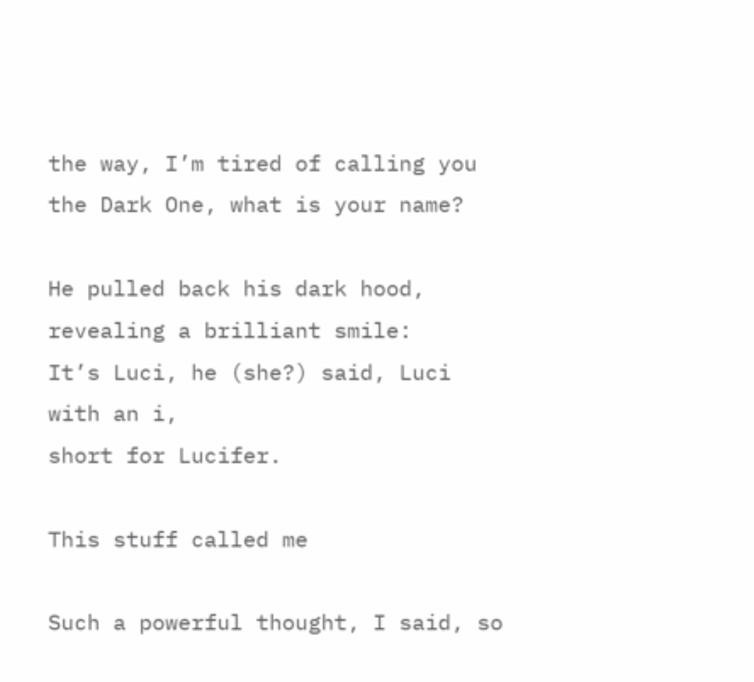the way, I’m tired of calling you the Dark One, what is your name?

He pulled back his dark hood, revealing a brilliant smile:
It’s Luci, he (she?) said, Luci with an i,
short for Lucifer.

This stuff called me

Such a powerful thought, I said, so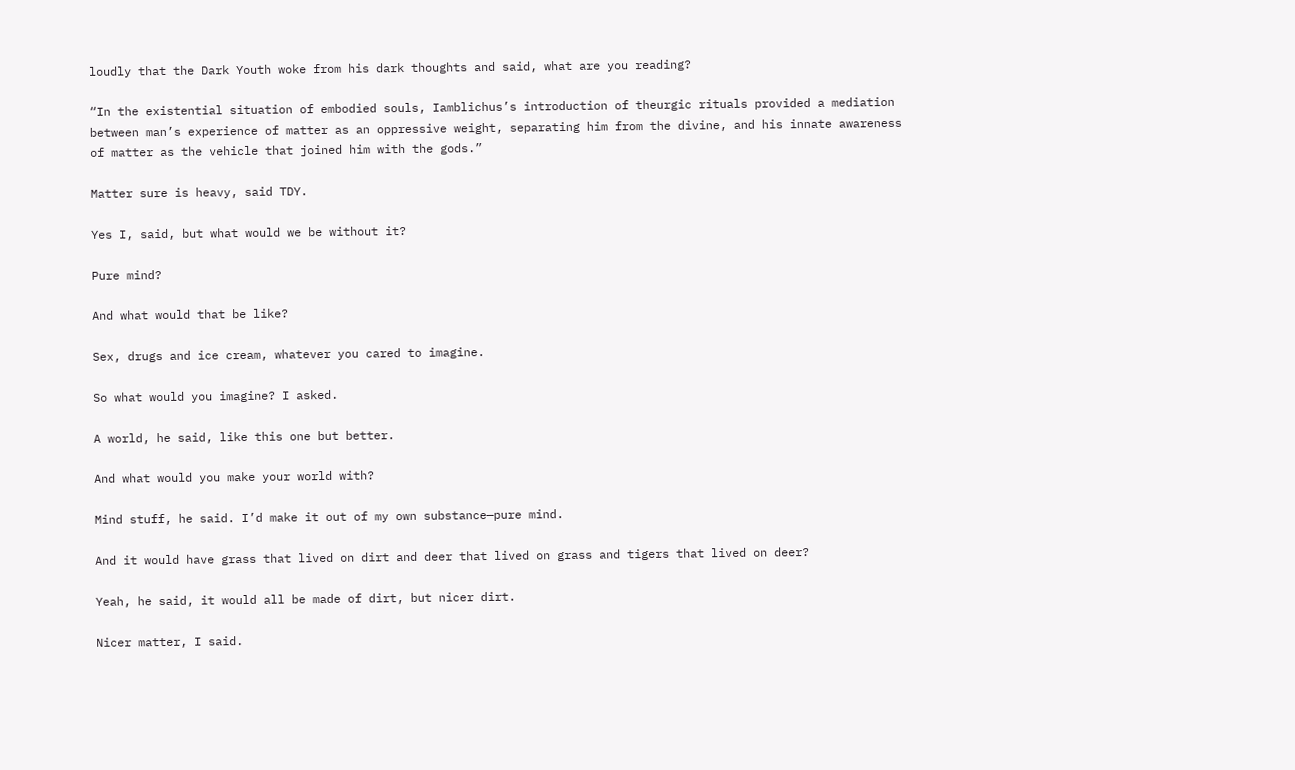loudly that the Dark Youth woke from his dark thoughts and said, what are you reading?

“In the existential situation of embodied souls, Iamblichus’s introduction of theurgic rituals provided a mediation between man’s experience of matter as an oppressive weight, separating him from the divine, and his innate awareness of matter as the vehicle that joined him with the gods.”

Matter sure is heavy, said TDY.

Yes I, said, but what would we be without it?

Pure mind?

And what would that be like?

Sex, drugs and ice cream, whatever you cared to imagine.

So what would you imagine? I asked.

A world, he said, like this one but better.

And what would you make your world with?

Mind stuff, he said. I’d make it out of my own substance—pure mind.

And it would have grass that lived on dirt and deer that lived on grass and tigers that lived on deer?

Yeah, he said, it would all be made of dirt, but nicer dirt.

Nicer matter, I said.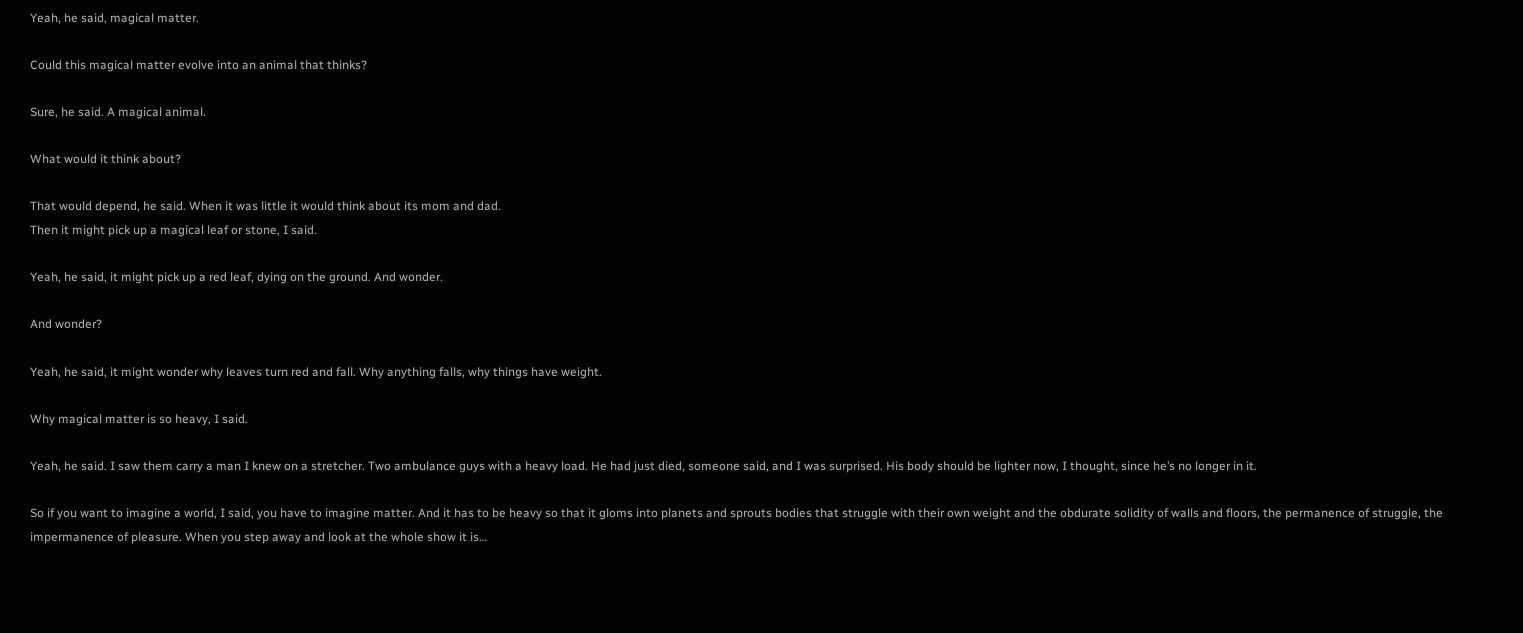Yeah, he said, magical matter.

Could this magical matter evolve into an animal that thinks?

Sure, he said. A magical animal.

What would it think about?

That would depend, he said. When it was little it would think about its mom and dad.
Then it might pick up a magical leaf or stone, I said.

Yeah, he said, it might pick up a red leaf, dying on the ground. And wonder.

And wonder?

Yeah, he said, it might wonder why leaves turn red and fall. Why anything falls, why things have weight.

Why magical matter is so heavy, I said.

Yeah, he said. I saw them carry a man I knew on a stretcher. Two ambulance guys with a heavy load. He had just died, someone said, and I was surprised. His body should be lighter now, I thought, since he’s no longer in it.

So if you want to imagine a world, I said, you have to imagine matter. And it has to be heavy so that it gloms into planets and sprouts bodies that struggle with their own weight and the obdurate solidity of walls and floors, the permanence of struggle, the impermanence of pleasure. When you step away and look at the whole show it is…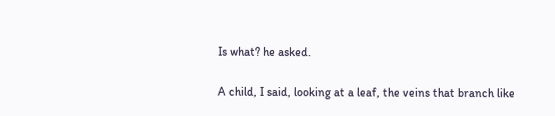Is what? he asked.

A child, I said, looking at a leaf, the veins that branch like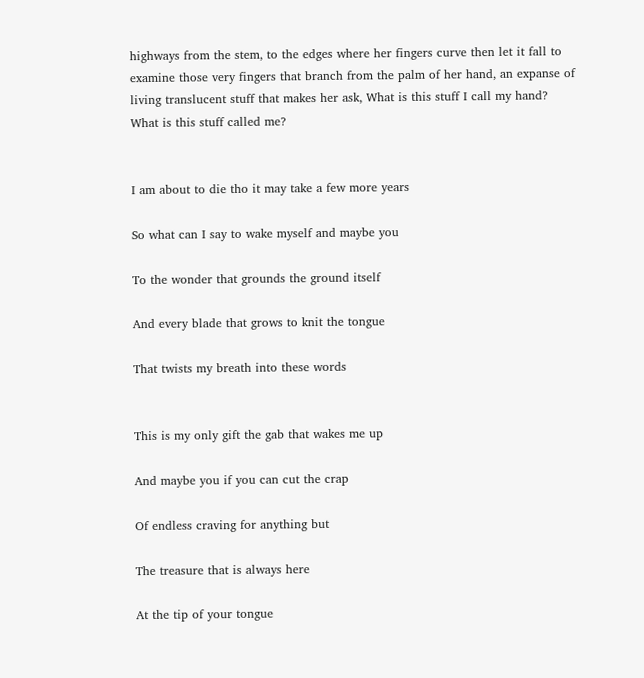highways from the stem, to the edges where her fingers curve then let it fall to examine those very fingers that branch from the palm of her hand, an expanse of living translucent stuff that makes her ask, What is this stuff I call my hand?
What is this stuff called me?


I am about to die tho it may take a few more years

So what can I say to wake myself and maybe you

To the wonder that grounds the ground itself

And every blade that grows to knit the tongue

That twists my breath into these words


This is my only gift the gab that wakes me up

And maybe you if you can cut the crap

Of endless craving for anything but

The treasure that is always here

At the tip of your tongue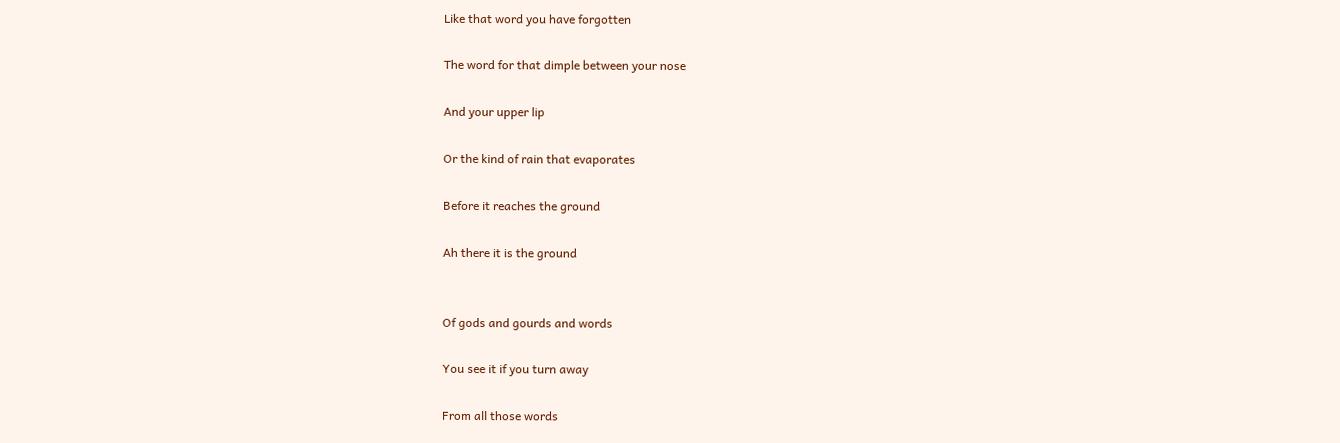Like that word you have forgotten

The word for that dimple between your nose

And your upper lip

Or the kind of rain that evaporates

Before it reaches the ground

Ah there it is the ground


Of gods and gourds and words

You see it if you turn away

From all those words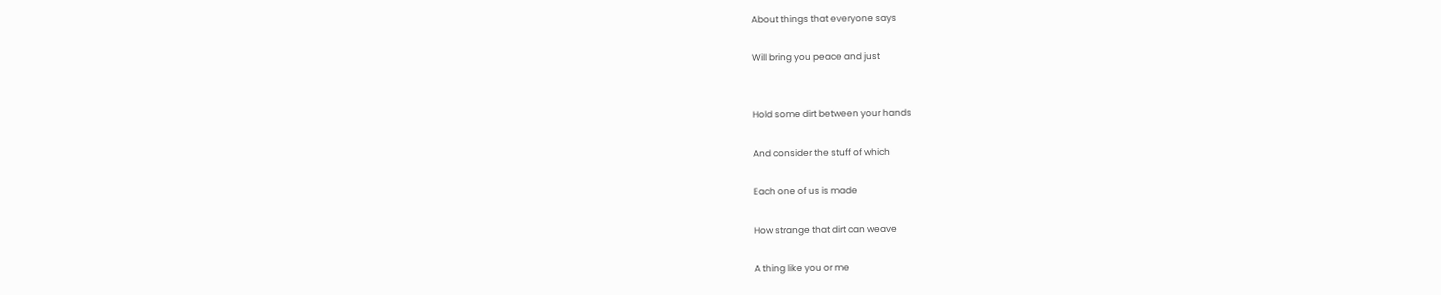About things that everyone says

Will bring you peace and just


Hold some dirt between your hands

And consider the stuff of which

Each one of us is made

How strange that dirt can weave

A thing like you or me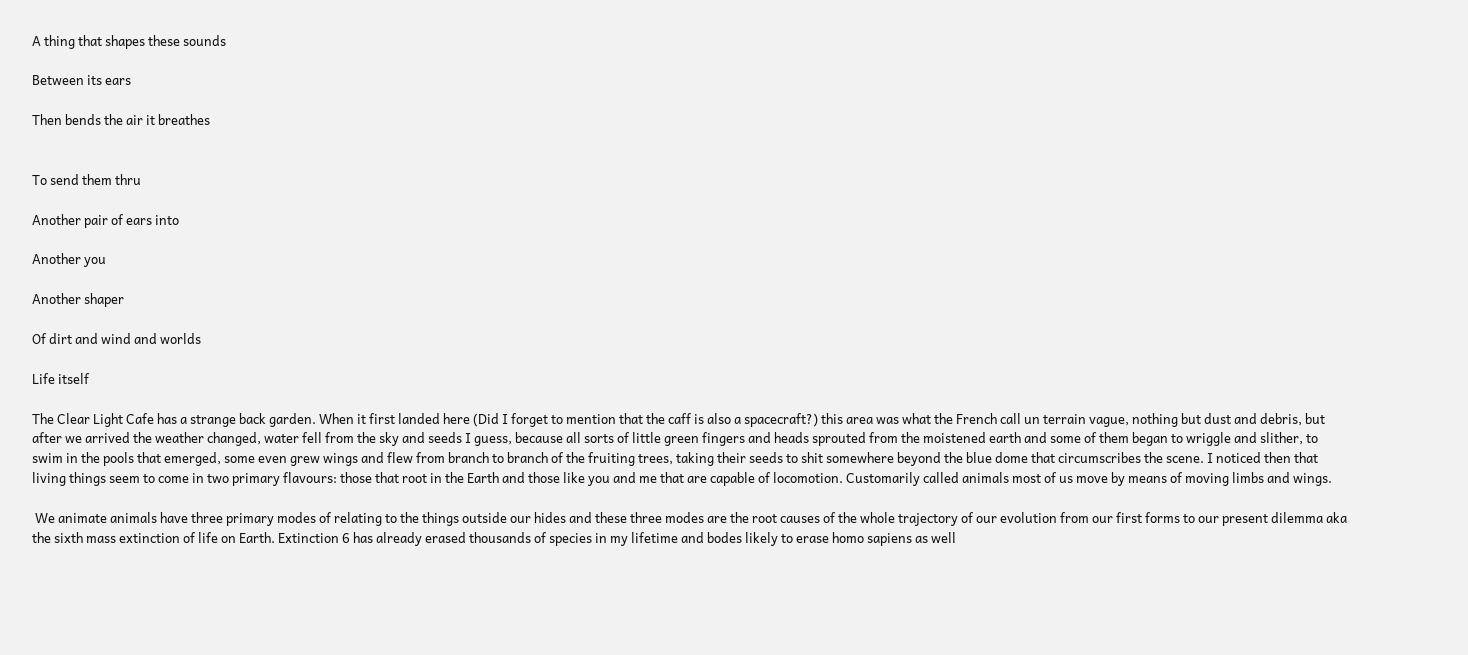A thing that shapes these sounds

Between its ears

Then bends the air it breathes


To send them thru

Another pair of ears into

Another you

Another shaper

Of dirt and wind and worlds

Life itself

The Clear Light Cafe has a strange back garden. When it first landed here (Did I forget to mention that the caff is also a spacecraft?) this area was what the French call un terrain vague, nothing but dust and debris, but after we arrived the weather changed, water fell from the sky and seeds I guess, because all sorts of little green fingers and heads sprouted from the moistened earth and some of them began to wriggle and slither, to swim in the pools that emerged, some even grew wings and flew from branch to branch of the fruiting trees, taking their seeds to shit somewhere beyond the blue dome that circumscribes the scene. I noticed then that living things seem to come in two primary flavours: those that root in the Earth and those like you and me that are capable of locomotion. Customarily called animals most of us move by means of moving limbs and wings.

 We animate animals have three primary modes of relating to the things outside our hides and these three modes are the root causes of the whole trajectory of our evolution from our first forms to our present dilemma aka the sixth mass extinction of life on Earth. Extinction 6 has already erased thousands of species in my lifetime and bodes likely to erase homo sapiens as well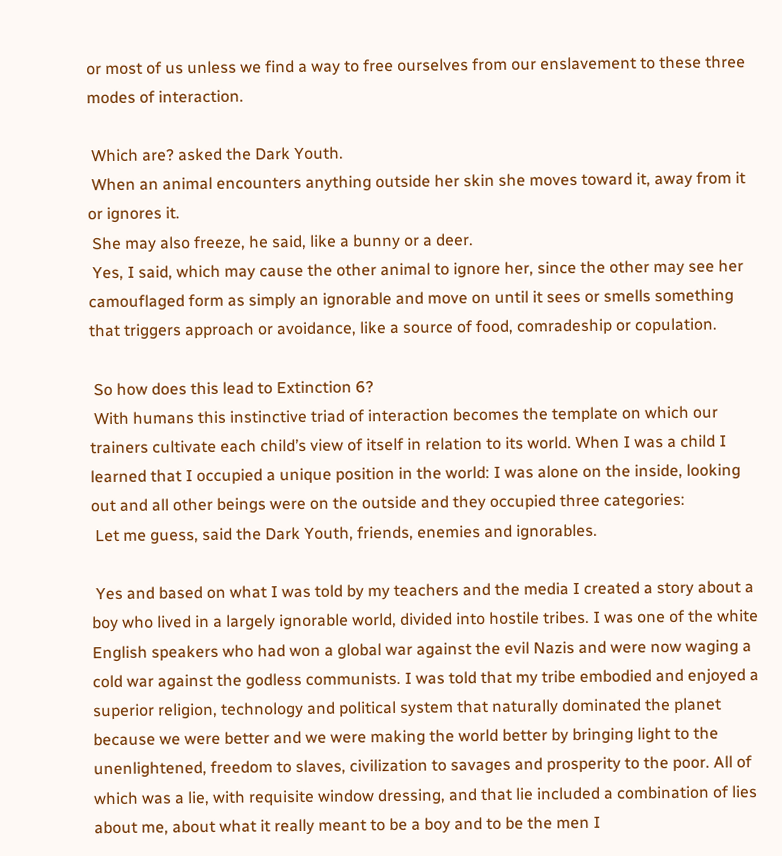or most of us unless we find a way to free ourselves from our enslavement to these three modes of interaction.

 Which are? asked the Dark Youth.
 When an animal encounters anything outside her skin she moves toward it, away from it or ignores it.
 She may also freeze, he said, like a bunny or a deer.
 Yes, I said, which may cause the other animal to ignore her, since the other may see her camouflaged form as simply an ignorable and move on until it sees or smells something that triggers approach or avoidance, like a source of food, comradeship or copulation.

 So how does this lead to Extinction 6?
 With humans this instinctive triad of interaction becomes the template on which our trainers cultivate each child’s view of itself in relation to its world. When I was a child I learned that I occupied a unique position in the world: I was alone on the inside, looking out and all other beings were on the outside and they occupied three categories:
 Let me guess, said the Dark Youth, friends, enemies and ignorables.

 Yes and based on what I was told by my teachers and the media I created a story about a boy who lived in a largely ignorable world, divided into hostile tribes. I was one of the white English speakers who had won a global war against the evil Nazis and were now waging a cold war against the godless communists. I was told that my tribe embodied and enjoyed a superior religion, technology and political system that naturally dominated the planet because we were better and we were making the world better by bringing light to the unenlightened, freedom to slaves, civilization to savages and prosperity to the poor. All of which was a lie, with requisite window dressing, and that lie included a combination of lies about me, about what it really meant to be a boy and to be the men I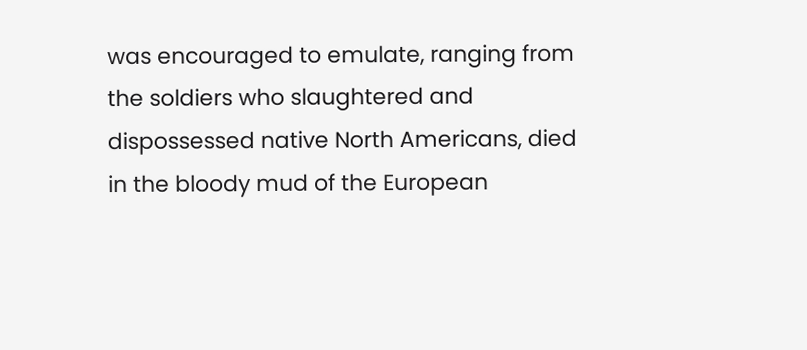was encouraged to emulate, ranging from the soldiers who slaughtered and dispossessed native North Americans, died in the bloody mud of the European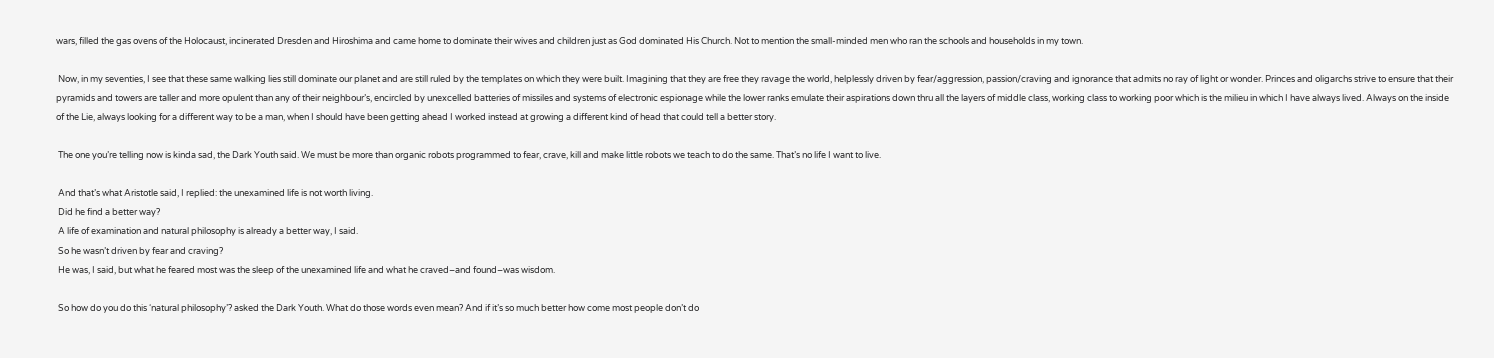wars, filled the gas ovens of the Holocaust, incinerated Dresden and Hiroshima and came home to dominate their wives and children just as God dominated His Church. Not to mention the small-minded men who ran the schools and households in my town.

 Now, in my seventies, I see that these same walking lies still dominate our planet and are still ruled by the templates on which they were built. Imagining that they are free they ravage the world, helplessly driven by fear/aggression, passion/craving and ignorance that admits no ray of light or wonder. Princes and oligarchs strive to ensure that their pyramids and towers are taller and more opulent than any of their neighbour’s, encircled by unexcelled batteries of missiles and systems of electronic espionage while the lower ranks emulate their aspirations down thru all the layers of middle class, working class to working poor which is the milieu in which I have always lived. Always on the inside of the Lie, always looking for a different way to be a man, when I should have been getting ahead I worked instead at growing a different kind of head that could tell a better story.

 The one you’re telling now is kinda sad, the Dark Youth said. We must be more than organic robots programmed to fear, crave, kill and make little robots we teach to do the same. That’s no life I want to live.

 And that’s what Aristotle said, I replied: the unexamined life is not worth living.
 Did he find a better way?
 A life of examination and natural philosophy is already a better way, I said.
 So he wasn’t driven by fear and craving?
 He was, I said, but what he feared most was the sleep of the unexamined life and what he craved–and found–was wisdom.

 So how do you do this ‘natural philosophy’? asked the Dark Youth. What do those words even mean? And if it’s so much better how come most people don’t do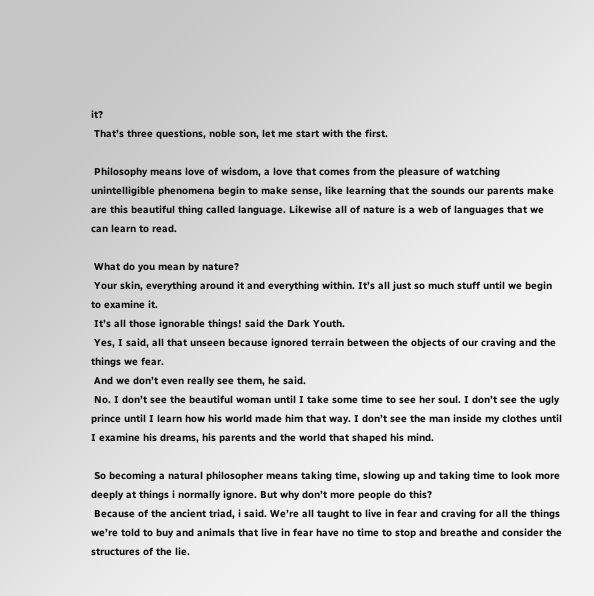it?
 That’s three questions, noble son, let me start with the first.

 Philosophy means love of wisdom, a love that comes from the pleasure of watching unintelligible phenomena begin to make sense, like learning that the sounds our parents make are this beautiful thing called language. Likewise all of nature is a web of languages that we can learn to read.

 What do you mean by nature?
 Your skin, everything around it and everything within. It’s all just so much stuff until we begin to examine it.
 It’s all those ignorable things! said the Dark Youth.
 Yes, I said, all that unseen because ignored terrain between the objects of our craving and the things we fear.
 And we don’t even really see them, he said.
 No. I don’t see the beautiful woman until I take some time to see her soul. I don’t see the ugly prince until I learn how his world made him that way. I don’t see the man inside my clothes until I examine his dreams, his parents and the world that shaped his mind.

 So becoming a natural philosopher means taking time, slowing up and taking time to look more deeply at things i normally ignore. But why don’t more people do this?
 Because of the ancient triad, i said. We’re all taught to live in fear and craving for all the things we’re told to buy and animals that live in fear have no time to stop and breathe and consider the structures of the lie.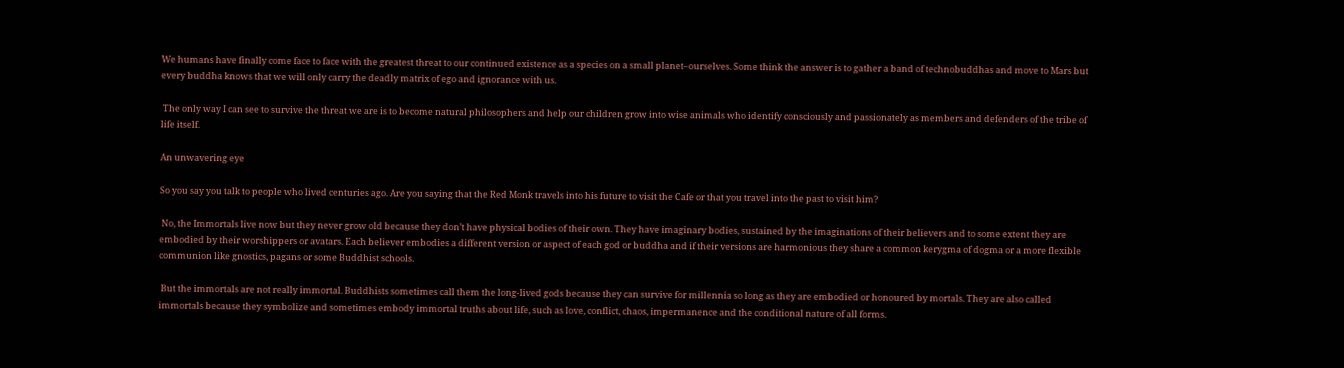We humans have finally come face to face with the greatest threat to our continued existence as a species on a small planet–ourselves. Some think the answer is to gather a band of technobuddhas and move to Mars but every buddha knows that we will only carry the deadly matrix of ego and ignorance with us.

 The only way I can see to survive the threat we are is to become natural philosophers and help our children grow into wise animals who identify consciously and passionately as members and defenders of the tribe of life itself.

An unwavering eye

So you say you talk to people who lived centuries ago. Are you saying that the Red Monk travels into his future to visit the Cafe or that you travel into the past to visit him?

 No, the Immortals live now but they never grow old because they don’t have physical bodies of their own. They have imaginary bodies, sustained by the imaginations of their believers and to some extent they are embodied by their worshippers or avatars. Each believer embodies a different version or aspect of each god or buddha and if their versions are harmonious they share a common kerygma of dogma or a more flexible communion like gnostics, pagans or some Buddhist schools.

 But the immortals are not really immortal. Buddhists sometimes call them the long-lived gods because they can survive for millennia so long as they are embodied or honoured by mortals. They are also called immortals because they symbolize and sometimes embody immortal truths about life, such as love, conflict, chaos, impermanence and the conditional nature of all forms.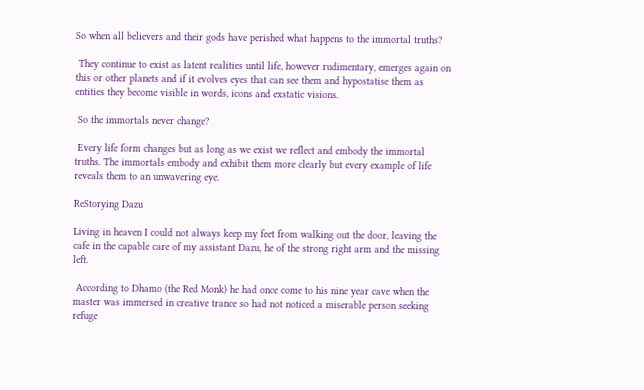So when all believers and their gods have perished what happens to the immortal truths?

 They continue to exist as latent realities until life, however rudimentary, emerges again on this or other planets and if it evolves eyes that can see them and hypostatise them as entities they become visible in words, icons and exstatic visions.

 So the immortals never change?

 Every life form changes but as long as we exist we reflect and embody the immortal truths. The immortals embody and exhibit them more clearly but every example of life reveals them to an unwavering eye.

ReStorying Dazu

Living in heaven I could not always keep my feet from walking out the door, leaving the cafe in the capable care of my assistant Dazu, he of the strong right arm and the missing left.

 According to Dhamo (the Red Monk) he had once come to his nine year cave when the master was immersed in creative trance so had not noticed a miserable person seeking refuge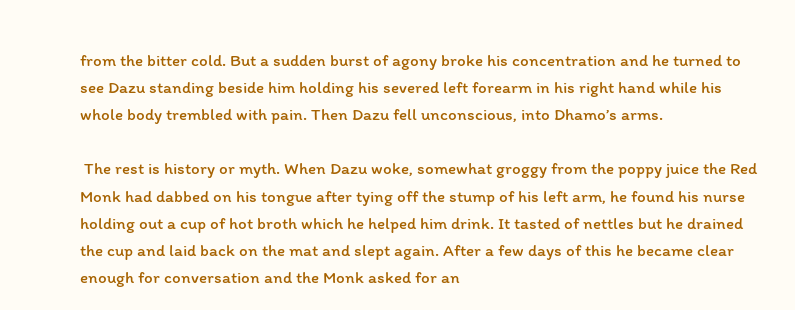from the bitter cold. But a sudden burst of agony broke his concentration and he turned to see Dazu standing beside him holding his severed left forearm in his right hand while his whole body trembled with pain. Then Dazu fell unconscious, into Dhamo’s arms.

 The rest is history or myth. When Dazu woke, somewhat groggy from the poppy juice the Red Monk had dabbed on his tongue after tying off the stump of his left arm, he found his nurse holding out a cup of hot broth which he helped him drink. It tasted of nettles but he drained the cup and laid back on the mat and slept again. After a few days of this he became clear enough for conversation and the Monk asked for an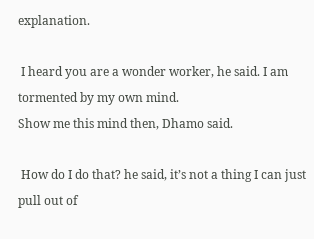explanation.

 I heard you are a wonder worker, he said. I am tormented by my own mind.
Show me this mind then, Dhamo said.

 How do I do that? he said, it’s not a thing I can just pull out of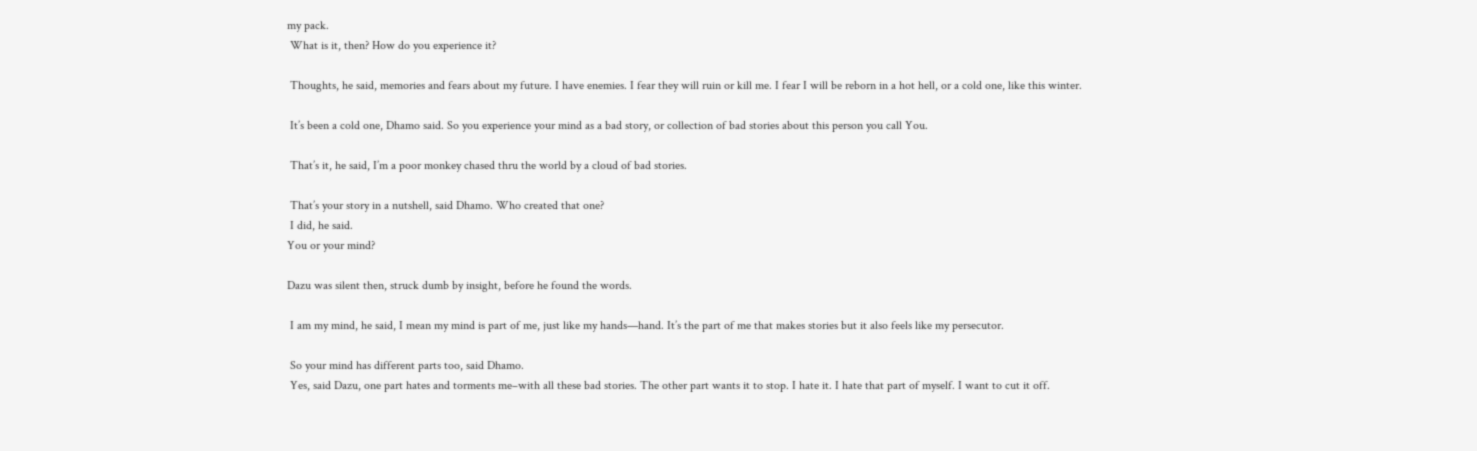my pack.
 What is it, then? How do you experience it?

 Thoughts, he said, memories and fears about my future. I have enemies. I fear they will ruin or kill me. I fear I will be reborn in a hot hell, or a cold one, like this winter.

 It’s been a cold one, Dhamo said. So you experience your mind as a bad story, or collection of bad stories about this person you call You.

 That’s it, he said, I’m a poor monkey chased thru the world by a cloud of bad stories.

 That’s your story in a nutshell, said Dhamo. Who created that one?
 I did, he said.
You or your mind?

Dazu was silent then, struck dumb by insight, before he found the words.

 I am my mind, he said, I mean my mind is part of me, just like my hands—hand. It’s the part of me that makes stories but it also feels like my persecutor.

 So your mind has different parts too, said Dhamo.
 Yes, said Dazu, one part hates and torments me–with all these bad stories. The other part wants it to stop. I hate it. I hate that part of myself. I want to cut it off.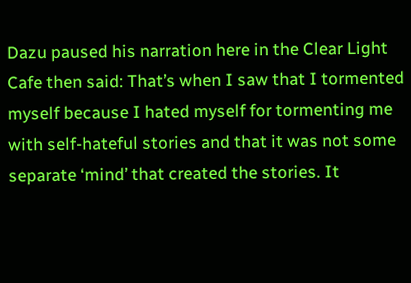Dazu paused his narration here in the Clear Light Cafe then said: That’s when I saw that I tormented myself because I hated myself for tormenting me with self-hateful stories and that it was not some separate ‘mind’ that created the stories. It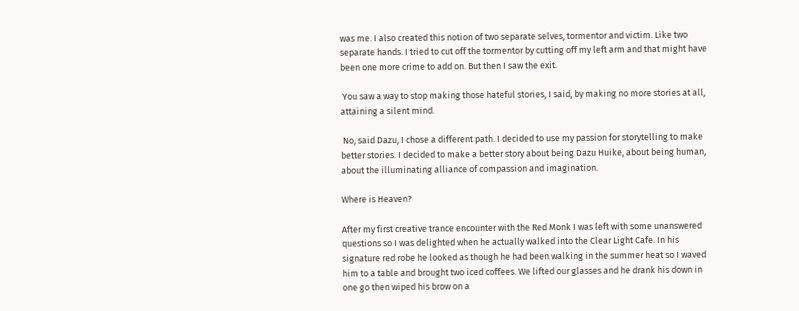was me. I also created this notion of two separate selves, tormentor and victim. Like two separate hands. I tried to cut off the tormentor by cutting off my left arm and that might have been one more crime to add on. But then I saw the exit.

 You saw a way to stop making those hateful stories, I said, by making no more stories at all, attaining a silent mind.

 No, said Dazu, I chose a different path. I decided to use my passion for storytelling to make better stories. I decided to make a better story about being Dazu Huike, about being human, about the illuminating alliance of compassion and imagination.

Where is Heaven?

After my first creative trance encounter with the Red Monk I was left with some unanswered questions so I was delighted when he actually walked into the Clear Light Cafe. In his signature red robe he looked as though he had been walking in the summer heat so I waved him to a table and brought two iced coffees. We lifted our glasses and he drank his down in one go then wiped his brow on a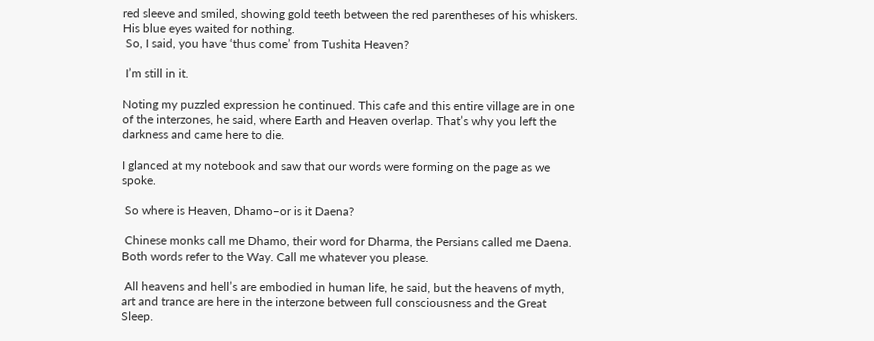red sleeve and smiled, showing gold teeth between the red parentheses of his whiskers. His blue eyes waited for nothing.
 So, I said, you have ‘thus come’ from Tushita Heaven?

 I’m still in it.

Noting my puzzled expression he continued. This cafe and this entire village are in one of the interzones, he said, where Earth and Heaven overlap. That’s why you left the darkness and came here to die.

I glanced at my notebook and saw that our words were forming on the page as we spoke.

 So where is Heaven, Dhamo–or is it Daena?

 Chinese monks call me Dhamo, their word for Dharma, the Persians called me Daena. Both words refer to the Way. Call me whatever you please.

 All heavens and hell’s are embodied in human life, he said, but the heavens of myth, art and trance are here in the interzone between full consciousness and the Great Sleep.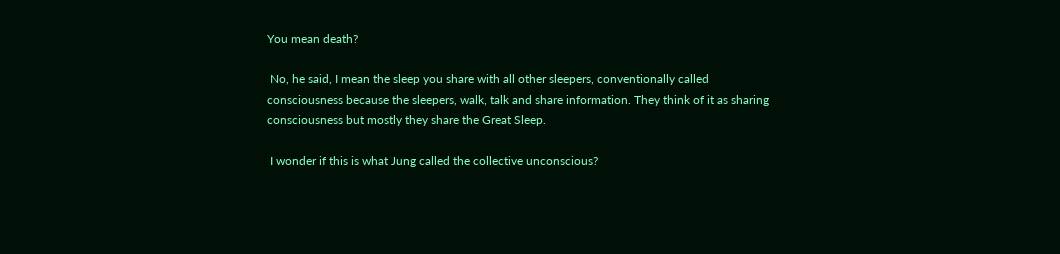You mean death?

 No, he said, I mean the sleep you share with all other sleepers, conventionally called consciousness because the sleepers, walk, talk and share information. They think of it as sharing consciousness but mostly they share the Great Sleep.

 I wonder if this is what Jung called the collective unconscious?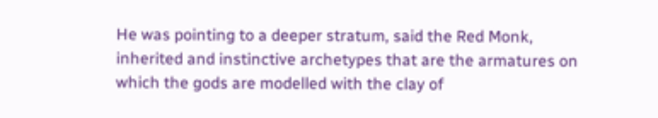He was pointing to a deeper stratum, said the Red Monk, inherited and instinctive archetypes that are the armatures on which the gods are modelled with the clay of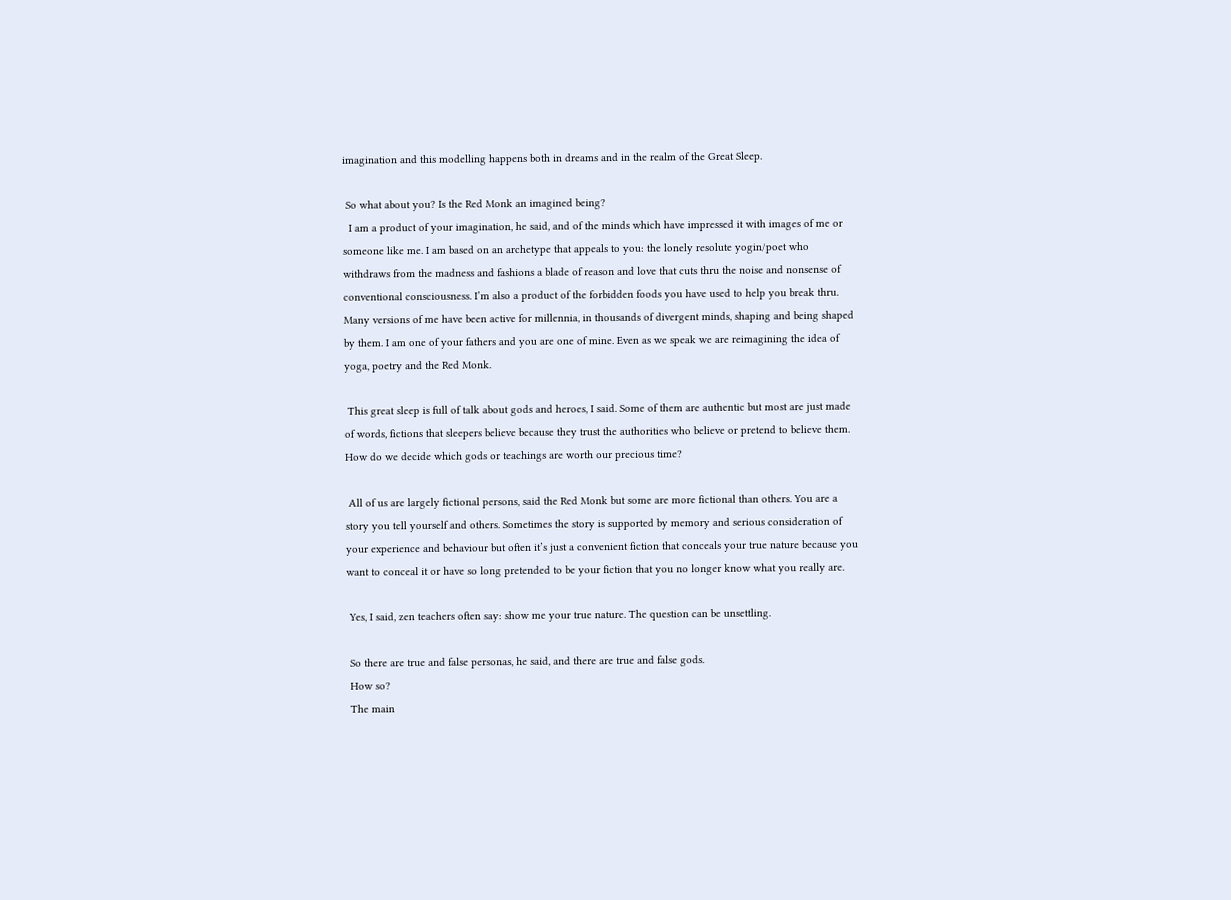imagination and this modelling happens both in dreams and in the realm of the Great Sleep.

 So what about you? Is the Red Monk an imagined being?
  I am a product of your imagination, he said, and of the minds which have impressed it with images of me or someone like me. I am based on an archetype that appeals to you: the lonely resolute yogin/poet who withdraws from the madness and fashions a blade of reason and love that cuts thru the noise and nonsense of conventional consciousness. I’m also a product of the forbidden foods you have used to help you break thru. Many versions of me have been active for millennia, in thousands of divergent minds, shaping and being shaped by them. I am one of your fathers and you are one of mine. Even as we speak we are reimagining the idea of yoga, poetry and the Red Monk.

 This great sleep is full of talk about gods and heroes, I said. Some of them are authentic but most are just made of words, fictions that sleepers believe because they trust the authorities who believe or pretend to believe them. How do we decide which gods or teachings are worth our precious time?

 All of us are largely fictional persons, said the Red Monk but some are more fictional than others. You are a story you tell yourself and others. Sometimes the story is supported by memory and serious consideration of your experience and behaviour but often it’s just a convenient fiction that conceals your true nature because you want to conceal it or have so long pretended to be your fiction that you no longer know what you really are.

 Yes, I said, zen teachers often say: show me your true nature. The question can be unsettling.

 So there are true and false personas, he said, and there are true and false gods.
 How so?
 The main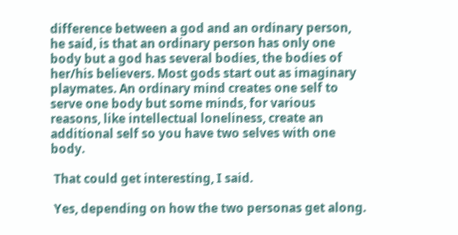difference between a god and an ordinary person, he said, is that an ordinary person has only one body but a god has several bodies, the bodies of her/his believers. Most gods start out as imaginary playmates. An ordinary mind creates one self to serve one body but some minds, for various reasons, like intellectual loneliness, create an additional self so you have two selves with one body.

 That could get interesting, I said.

 Yes, depending on how the two personas get along.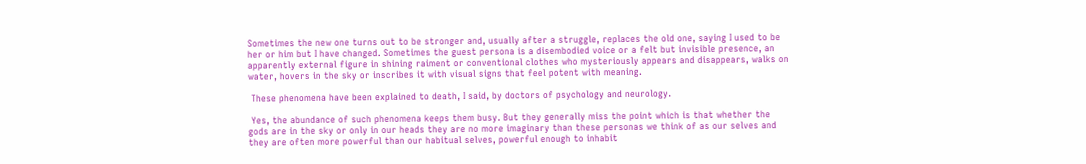Sometimes the new one turns out to be stronger and, usually after a struggle, replaces the old one, saying I used to be her or him but I have changed. Sometimes the guest persona is a disembodied voice or a felt but invisible presence, an apparently external figure in shining raiment or conventional clothes who mysteriously appears and disappears, walks on water, hovers in the sky or inscribes it with visual signs that feel potent with meaning.

 These phenomena have been explained to death, I said, by doctors of psychology and neurology.

 Yes, the abundance of such phenomena keeps them busy. But they generally miss the point which is that whether the gods are in the sky or only in our heads they are no more imaginary than these personas we think of as our selves and they are often more powerful than our habitual selves, powerful enough to inhabit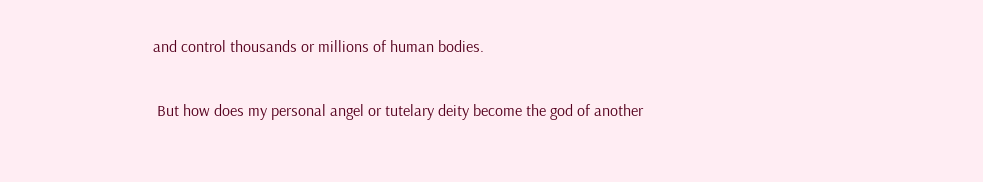and control thousands or millions of human bodies.

 But how does my personal angel or tutelary deity become the god of another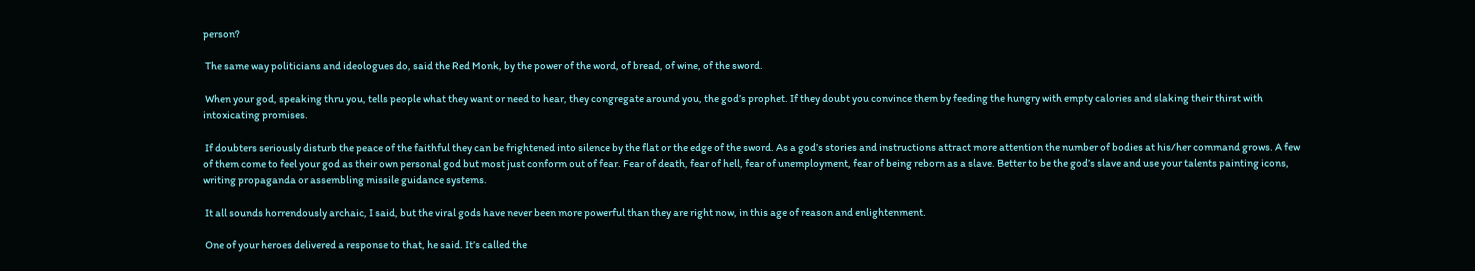person?

 The same way politicians and ideologues do, said the Red Monk, by the power of the word, of bread, of wine, of the sword.

 When your god, speaking thru you, tells people what they want or need to hear, they congregate around you, the god’s prophet. If they doubt you convince them by feeding the hungry with empty calories and slaking their thirst with intoxicating promises.

 If doubters seriously disturb the peace of the faithful they can be frightened into silence by the flat or the edge of the sword. As a god’s stories and instructions attract more attention the number of bodies at his/her command grows. A few of them come to feel your god as their own personal god but most just conform out of fear. Fear of death, fear of hell, fear of unemployment, fear of being reborn as a slave. Better to be the god’s slave and use your talents painting icons, writing propaganda or assembling missile guidance systems.

 It all sounds horrendously archaic, I said, but the viral gods have never been more powerful than they are right now, in this age of reason and enlightenment.

 One of your heroes delivered a response to that, he said. It’s called the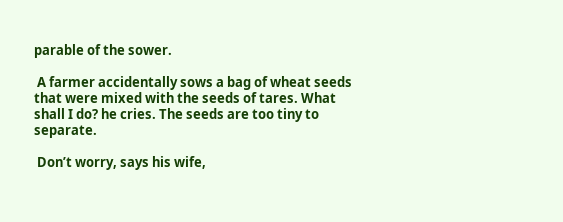parable of the sower.

 A farmer accidentally sows a bag of wheat seeds that were mixed with the seeds of tares. What shall I do? he cries. The seeds are too tiny to separate.

 Don’t worry, says his wife,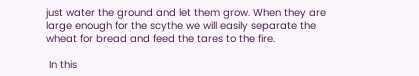just water the ground and let them grow. When they are large enough for the scythe we will easily separate the wheat for bread and feed the tares to the fire.

 In this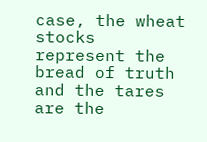case, the wheat stocks represent the bread of truth and the tares are the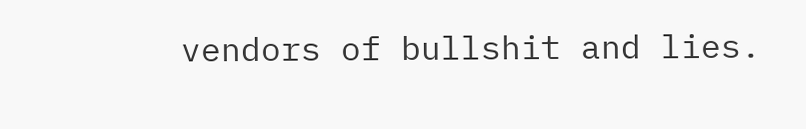vendors of bullshit and lies.